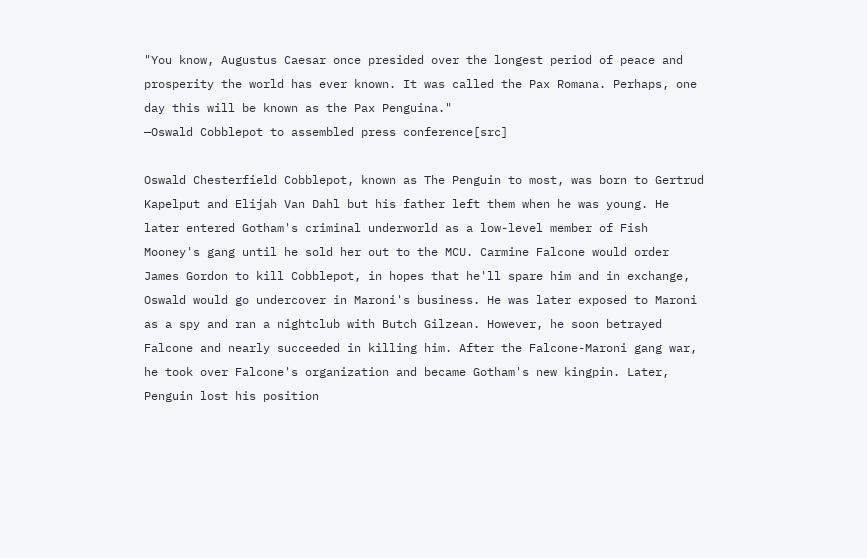"You know, Augustus Caesar once presided over the longest period of peace and prosperity the world has ever known. It was called the Pax Romana. Perhaps, one day this will be known as the Pax Penguina."
—Oswald Cobblepot to assembled press conference[src]

Oswald Chesterfield Cobblepot, known as The Penguin to most, was born to Gertrud Kapelput and Elijah Van Dahl but his father left them when he was young. He later entered Gotham's criminal underworld as a low-level member of Fish Mooney's gang until he sold her out to the MCU. Carmine Falcone would order James Gordon to kill Cobblepot, in hopes that he'll spare him and in exchange, Oswald would go undercover in Maroni's business. He was later exposed to Maroni as a spy and ran a nightclub with Butch Gilzean. However, he soon betrayed Falcone and nearly succeeded in killing him. After the Falcone-Maroni gang war, he took over Falcone's organization and became Gotham's new kingpin. Later, Penguin lost his position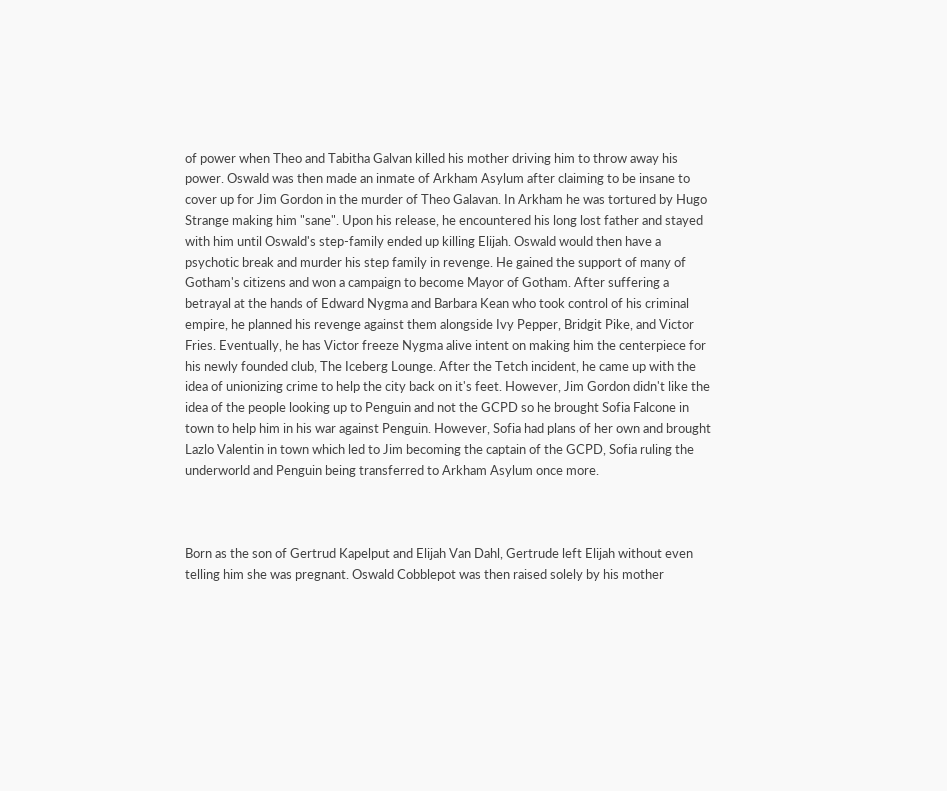of power when Theo and Tabitha Galvan killed his mother driving him to throw away his power. Oswald was then made an inmate of Arkham Asylum after claiming to be insane to cover up for Jim Gordon in the murder of Theo Galavan. In Arkham he was tortured by Hugo Strange making him "sane". Upon his release, he encountered his long lost father and stayed with him until Oswald's step-family ended up killing Elijah. Oswald would then have a psychotic break and murder his step family in revenge. He gained the support of many of Gotham's citizens and won a campaign to become Mayor of Gotham. After suffering a betrayal at the hands of Edward Nygma and Barbara Kean who took control of his criminal empire, he planned his revenge against them alongside Ivy Pepper, Bridgit Pike, and Victor Fries. Eventually, he has Victor freeze Nygma alive intent on making him the centerpiece for his newly founded club, The Iceberg Lounge. After the Tetch incident, he came up with the idea of unionizing crime to help the city back on it's feet. However, Jim Gordon didn't like the idea of the people looking up to Penguin and not the GCPD so he brought Sofia Falcone in town to help him in his war against Penguin. However, Sofia had plans of her own and brought Lazlo Valentin in town which led to Jim becoming the captain of the GCPD, Sofia ruling the underworld and Penguin being transferred to Arkham Asylum once more.



Born as the son of Gertrud Kapelput and Elijah Van Dahl, Gertrude left Elijah without even telling him she was pregnant. Oswald Cobblepot was then raised solely by his mother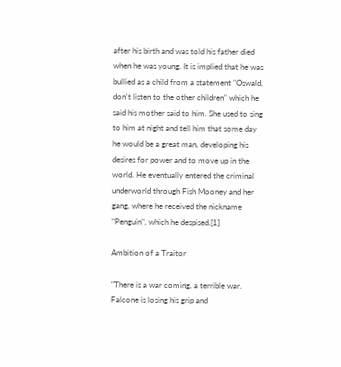after his birth and was told his father died when he was young. It is implied that he was bullied as a child from a statement "Oswald, don't listen to the other children" which he said his mother said to him. She used to sing to him at night and tell him that some day he would be a great man, developing his desires for power and to move up in the world. He eventually entered the criminal underworld through Fish Mooney and her gang, where he received the nickname "Penguin", which he despised.[1]

Ambition of a Traitor

"There is a war coming, a terrible war. Falcone is losing his grip and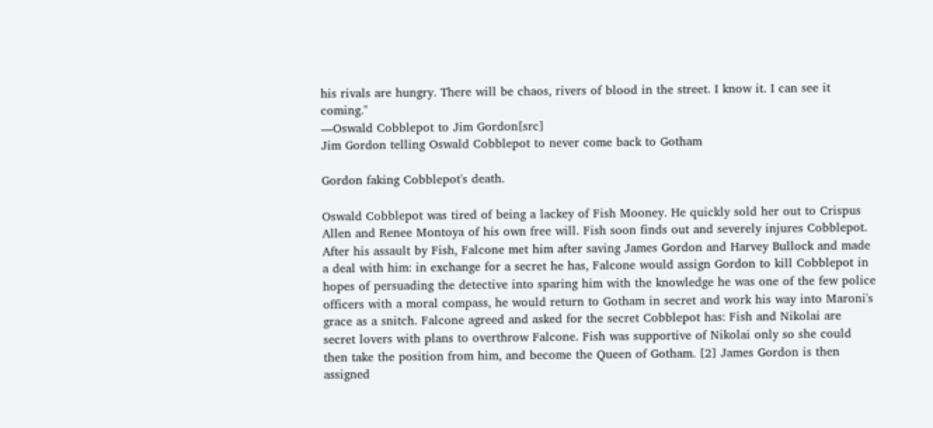his rivals are hungry. There will be chaos, rivers of blood in the street. I know it. I can see it coming."
—Oswald Cobblepot to Jim Gordon[src]
Jim Gordon telling Oswald Cobblepot to never come back to Gotham

Gordon faking Cobblepot's death.

Oswald Cobblepot was tired of being a lackey of Fish Mooney. He quickly sold her out to Crispus Allen and Renee Montoya of his own free will. Fish soon finds out and severely injures Cobblepot. After his assault by Fish, Falcone met him after saving James Gordon and Harvey Bullock and made a deal with him: in exchange for a secret he has, Falcone would assign Gordon to kill Cobblepot in hopes of persuading the detective into sparing him with the knowledge he was one of the few police officers with a moral compass, he would return to Gotham in secret and work his way into Maroni's grace as a snitch. Falcone agreed and asked for the secret Cobblepot has: Fish and Nikolai are secret lovers with plans to overthrow Falcone. Fish was supportive of Nikolai only so she could then take the position from him, and become the Queen of Gotham. [2] James Gordon is then assigned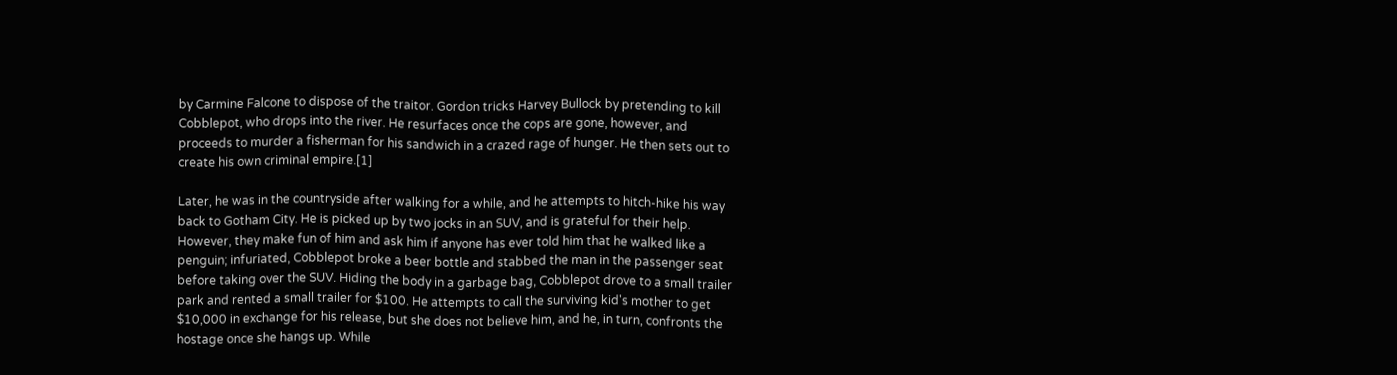by Carmine Falcone to dispose of the traitor. Gordon tricks Harvey Bullock by pretending to kill Cobblepot, who drops into the river. He resurfaces once the cops are gone, however, and proceeds to murder a fisherman for his sandwich in a crazed rage of hunger. He then sets out to create his own criminal empire.[1]

Later, he was in the countryside after walking for a while, and he attempts to hitch-hike his way back to Gotham City. He is picked up by two jocks in an SUV, and is grateful for their help. However, they make fun of him and ask him if anyone has ever told him that he walked like a penguin; infuriated, Cobblepot broke a beer bottle and stabbed the man in the passenger seat before taking over the SUV. Hiding the body in a garbage bag, Cobblepot drove to a small trailer park and rented a small trailer for $100. He attempts to call the surviving kid's mother to get $10,000 in exchange for his release, but she does not believe him, and he, in turn, confronts the hostage once she hangs up. While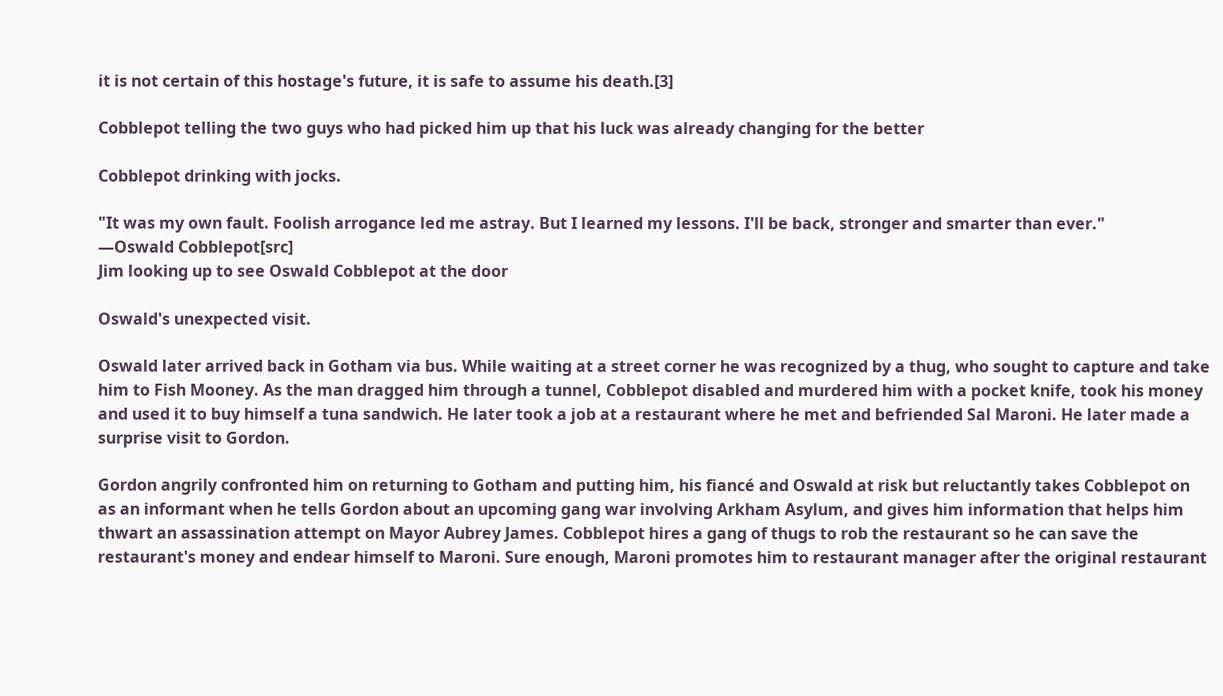it is not certain of this hostage's future, it is safe to assume his death.[3]

Cobblepot telling the two guys who had picked him up that his luck was already changing for the better

Cobblepot drinking with jocks.

"It was my own fault. Foolish arrogance led me astray. But I learned my lessons. I'll be back, stronger and smarter than ever."
—Oswald Cobblepot[src]
Jim looking up to see Oswald Cobblepot at the door

Oswald's unexpected visit.

Oswald later arrived back in Gotham via bus. While waiting at a street corner he was recognized by a thug, who sought to capture and take him to Fish Mooney. As the man dragged him through a tunnel, Cobblepot disabled and murdered him with a pocket knife, took his money and used it to buy himself a tuna sandwich. He later took a job at a restaurant where he met and befriended Sal Maroni. He later made a surprise visit to Gordon.

Gordon angrily confronted him on returning to Gotham and putting him, his fiancé and Oswald at risk but reluctantly takes Cobblepot on as an informant when he tells Gordon about an upcoming gang war involving Arkham Asylum, and gives him information that helps him thwart an assassination attempt on Mayor Aubrey James. Cobblepot hires a gang of thugs to rob the restaurant so he can save the restaurant's money and endear himself to Maroni. Sure enough, Maroni promotes him to restaurant manager after the original restaurant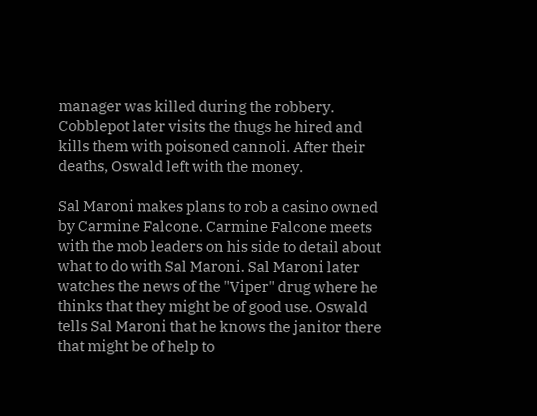manager was killed during the robbery. Cobblepot later visits the thugs he hired and kills them with poisoned cannoli. After their deaths, Oswald left with the money.

Sal Maroni makes plans to rob a casino owned by Carmine Falcone. Carmine Falcone meets with the mob leaders on his side to detail about what to do with Sal Maroni. Sal Maroni later watches the news of the "Viper" drug where he thinks that they might be of good use. Oswald tells Sal Maroni that he knows the janitor there that might be of help to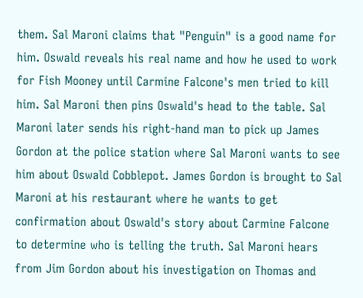them. Sal Maroni claims that "Penguin" is a good name for him. Oswald reveals his real name and how he used to work for Fish Mooney until Carmine Falcone's men tried to kill him. Sal Maroni then pins Oswald's head to the table. Sal Maroni later sends his right-hand man to pick up James Gordon at the police station where Sal Maroni wants to see him about Oswald Cobblepot. James Gordon is brought to Sal Maroni at his restaurant where he wants to get confirmation about Oswald's story about Carmine Falcone to determine who is telling the truth. Sal Maroni hears from Jim Gordon about his investigation on Thomas and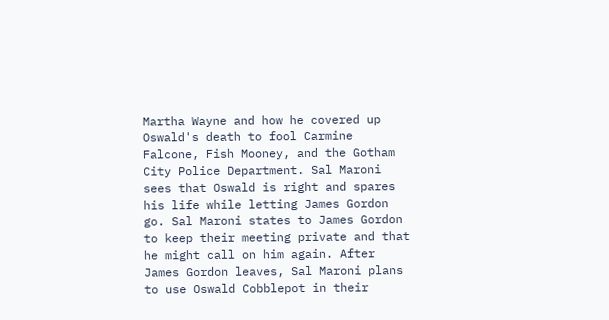Martha Wayne and how he covered up Oswald's death to fool Carmine Falcone, Fish Mooney, and the Gotham City Police Department. Sal Maroni sees that Oswald is right and spares his life while letting James Gordon go. Sal Maroni states to James Gordon to keep their meeting private and that he might call on him again. After James Gordon leaves, Sal Maroni plans to use Oswald Cobblepot in their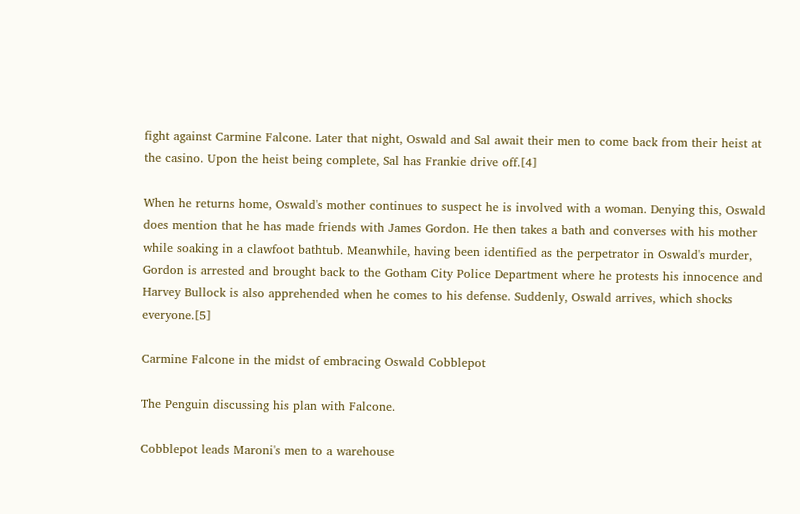fight against Carmine Falcone. Later that night, Oswald and Sal await their men to come back from their heist at the casino. Upon the heist being complete, Sal has Frankie drive off.[4]

When he returns home, Oswald's mother continues to suspect he is involved with a woman. Denying this, Oswald does mention that he has made friends with James Gordon. He then takes a bath and converses with his mother while soaking in a clawfoot bathtub. Meanwhile, having been identified as the perpetrator in Oswald's murder, Gordon is arrested and brought back to the Gotham City Police Department where he protests his innocence and Harvey Bullock is also apprehended when he comes to his defense. Suddenly, Oswald arrives, which shocks everyone.[5]

Carmine Falcone in the midst of embracing Oswald Cobblepot

The Penguin discussing his plan with Falcone.

Cobblepot leads Maroni's men to a warehouse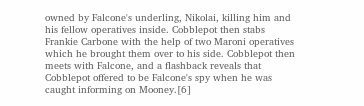owned by Falcone's underling, Nikolai, killing him and his fellow operatives inside. Cobblepot then stabs Frankie Carbone with the help of two Maroni operatives which he brought them over to his side. Cobblepot then meets with Falcone, and a flashback reveals that Cobblepot offered to be Falcone's spy when he was caught informing on Mooney.[6]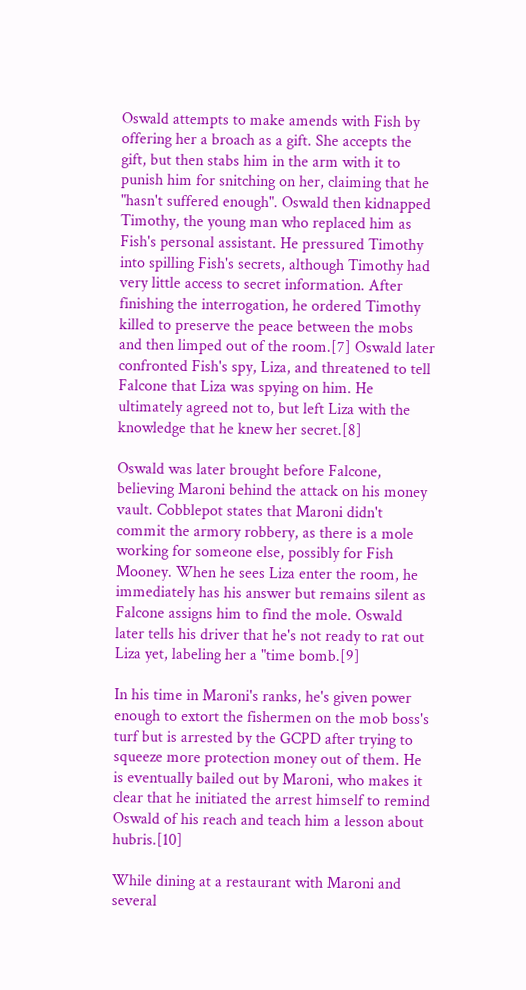Oswald attempts to make amends with Fish by offering her a broach as a gift. She accepts the gift, but then stabs him in the arm with it to punish him for snitching on her, claiming that he "hasn't suffered enough". Oswald then kidnapped Timothy, the young man who replaced him as Fish's personal assistant. He pressured Timothy into spilling Fish's secrets, although Timothy had very little access to secret information. After finishing the interrogation, he ordered Timothy killed to preserve the peace between the mobs and then limped out of the room.[7] Oswald later confronted Fish's spy, Liza, and threatened to tell Falcone that Liza was spying on him. He ultimately agreed not to, but left Liza with the knowledge that he knew her secret.[8]

Oswald was later brought before Falcone, believing Maroni behind the attack on his money vault. Cobblepot states that Maroni didn't commit the armory robbery, as there is a mole working for someone else, possibly for Fish Mooney. When he sees Liza enter the room, he immediately has his answer but remains silent as Falcone assigns him to find the mole. Oswald later tells his driver that he's not ready to rat out Liza yet, labeling her a "time bomb.[9]

In his time in Maroni's ranks, he's given power enough to extort the fishermen on the mob boss's turf but is arrested by the GCPD after trying to squeeze more protection money out of them. He is eventually bailed out by Maroni, who makes it clear that he initiated the arrest himself to remind Oswald of his reach and teach him a lesson about hubris.[10]

While dining at a restaurant with Maroni and several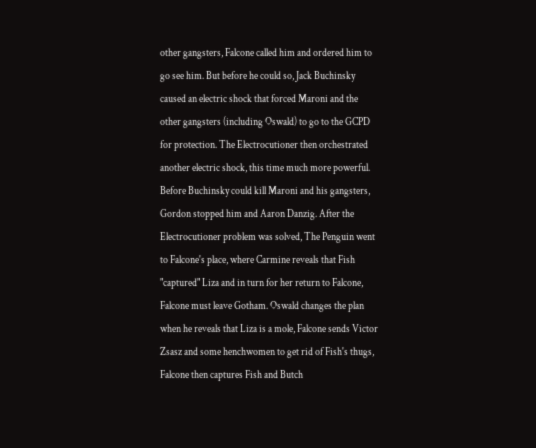other gangsters, Falcone called him and ordered him to go see him. But before he could so, Jack Buchinsky caused an electric shock that forced Maroni and the other gangsters (including Oswald) to go to the GCPD for protection. The Electrocutioner then orchestrated another electric shock, this time much more powerful. Before Buchinsky could kill Maroni and his gangsters, Gordon stopped him and Aaron Danzig. After the Electrocutioner problem was solved, The Penguin went to Falcone's place, where Carmine reveals that Fish "captured" Liza and in turn for her return to Falcone, Falcone must leave Gotham. Oswald changes the plan when he reveals that Liza is a mole, Falcone sends Victor Zsasz and some henchwomen to get rid of Fish's thugs, Falcone then captures Fish and Butch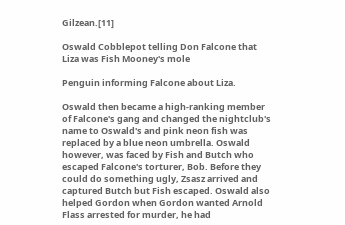Gilzean.[11]

Oswald Cobblepot telling Don Falcone that Liza was Fish Mooney's mole

Penguin informing Falcone about Liza.

Oswald then became a high-ranking member of Falcone's gang and changed the nightclub's name to Oswald's and pink neon fish was replaced by a blue neon umbrella. Oswald however, was faced by Fish and Butch who escaped Falcone's torturer, Bob. Before they could do something ugly, Zsasz arrived and captured Butch but Fish escaped. Oswald also helped Gordon when Gordon wanted Arnold Flass arrested for murder, he had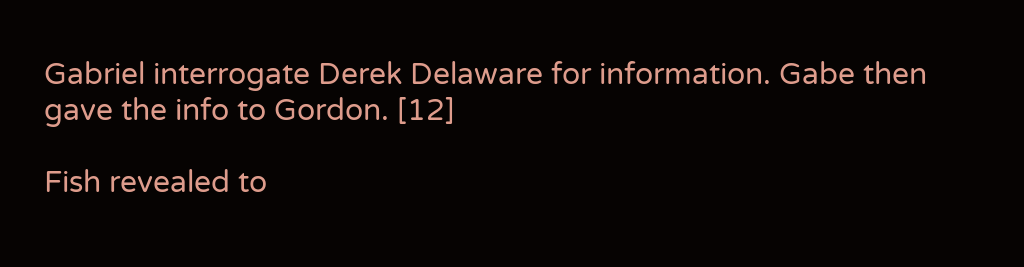Gabriel interrogate Derek Delaware for information. Gabe then gave the info to Gordon. [12]

Fish revealed to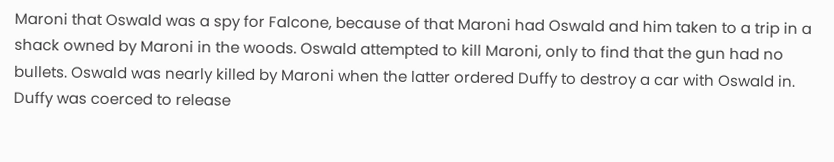Maroni that Oswald was a spy for Falcone, because of that Maroni had Oswald and him taken to a trip in a shack owned by Maroni in the woods. Oswald attempted to kill Maroni, only to find that the gun had no bullets. Oswald was nearly killed by Maroni when the latter ordered Duffy to destroy a car with Oswald in. Duffy was coerced to release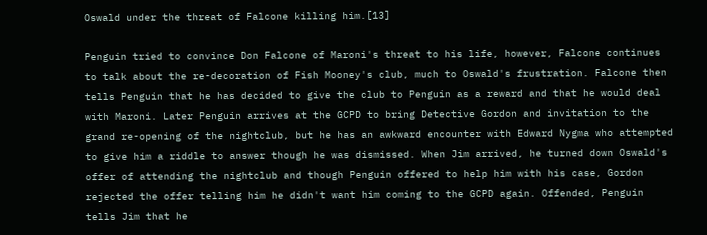Oswald under the threat of Falcone killing him.[13]

Penguin tried to convince Don Falcone of Maroni's threat to his life, however, Falcone continues to talk about the re-decoration of Fish Mooney's club, much to Oswald's frustration. Falcone then tells Penguin that he has decided to give the club to Penguin as a reward and that he would deal with Maroni. Later Penguin arrives at the GCPD to bring Detective Gordon and invitation to the grand re-opening of the nightclub, but he has an awkward encounter with Edward Nygma who attempted to give him a riddle to answer though he was dismissed. When Jim arrived, he turned down Oswald's offer of attending the nightclub and though Penguin offered to help him with his case, Gordon rejected the offer telling him he didn't want him coming to the GCPD again. Offended, Penguin tells Jim that he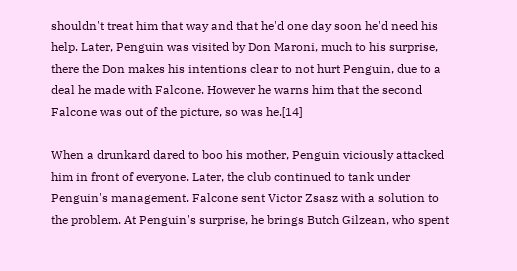shouldn't treat him that way and that he'd one day soon he'd need his help. Later, Penguin was visited by Don Maroni, much to his surprise, there the Don makes his intentions clear to not hurt Penguin, due to a deal he made with Falcone. However he warns him that the second Falcone was out of the picture, so was he.[14]

When a drunkard dared to boo his mother, Penguin viciously attacked him in front of everyone. Later, the club continued to tank under Penguin's management. Falcone sent Victor Zsasz with a solution to the problem. At Penguin's surprise, he brings Butch Gilzean, who spent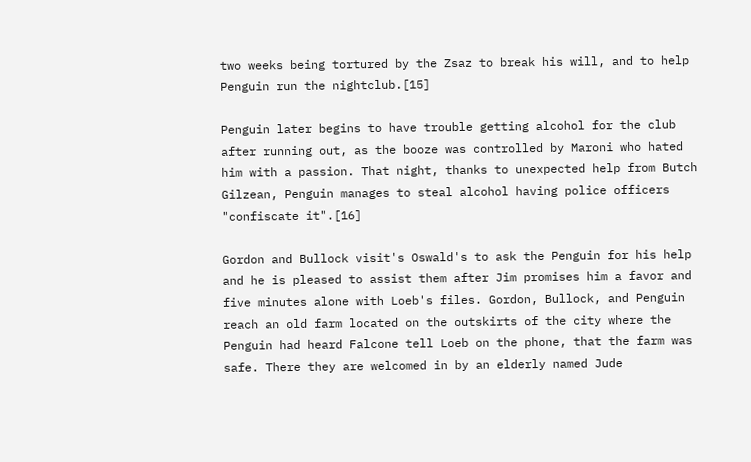two weeks being tortured by the Zsaz to break his will, and to help Penguin run the nightclub.[15]

Penguin later begins to have trouble getting alcohol for the club after running out, as the booze was controlled by Maroni who hated him with a passion. That night, thanks to unexpected help from Butch Gilzean, Penguin manages to steal alcohol having police officers "confiscate it".[16]

Gordon and Bullock visit's Oswald's to ask the Penguin for his help and he is pleased to assist them after Jim promises him a favor and five minutes alone with Loeb's files. Gordon, Bullock, and Penguin reach an old farm located on the outskirts of the city where the Penguin had heard Falcone tell Loeb on the phone, that the farm was safe. There they are welcomed in by an elderly named Jude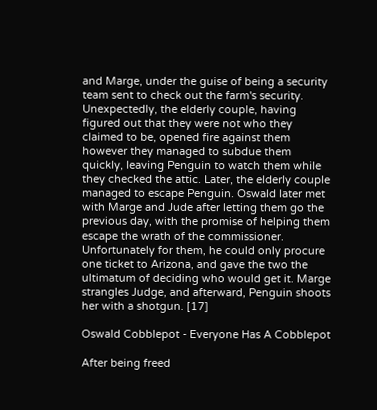and Marge, under the guise of being a security team sent to check out the farm's security. Unexpectedly, the elderly couple, having figured out that they were not who they claimed to be, opened fire against them however they managed to subdue them quickly, leaving Penguin to watch them while they checked the attic. Later, the elderly couple managed to escape Penguin. Oswald later met with Marge and Jude after letting them go the previous day, with the promise of helping them escape the wrath of the commissioner. Unfortunately for them, he could only procure one ticket to Arizona, and gave the two the ultimatum of deciding who would get it. Marge strangles Judge, and afterward, Penguin shoots her with a shotgun. [17]

Oswald Cobblepot - Everyone Has A Cobblepot

After being freed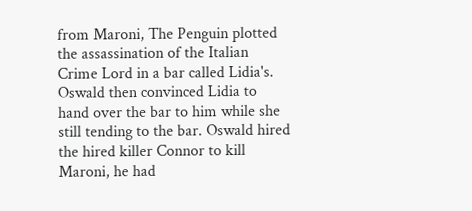from Maroni, The Penguin plotted the assassination of the Italian Crime Lord in a bar called Lidia's. Oswald then convinced Lidia to hand over the bar to him while she still tending to the bar. Oswald hired the hired killer Connor to kill Maroni, he had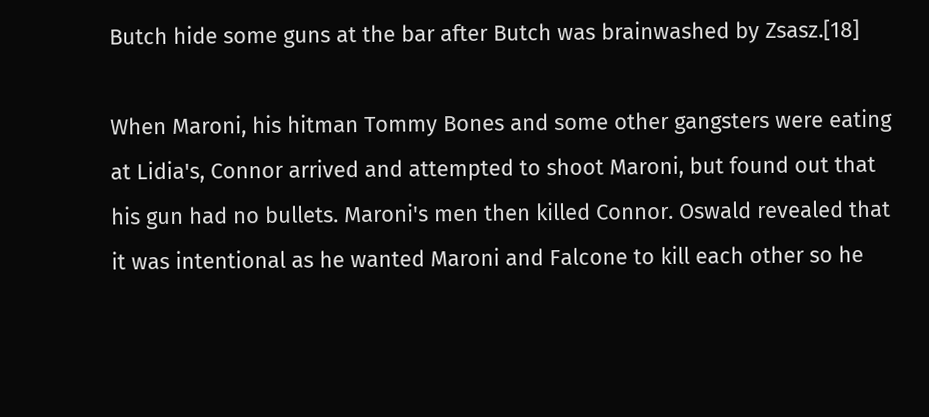Butch hide some guns at the bar after Butch was brainwashed by Zsasz.[18]

When Maroni, his hitman Tommy Bones and some other gangsters were eating at Lidia's, Connor arrived and attempted to shoot Maroni, but found out that his gun had no bullets. Maroni's men then killed Connor. Oswald revealed that it was intentional as he wanted Maroni and Falcone to kill each other so he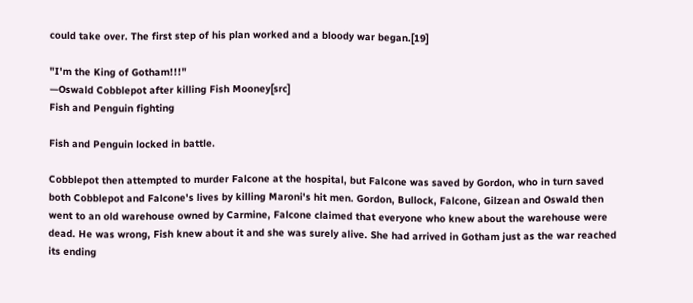could take over. The first step of his plan worked and a bloody war began.[19]

"I'm the King of Gotham!!!"
—Oswald Cobblepot after killing Fish Mooney[src]
Fish and Penguin fighting

Fish and Penguin locked in battle.

Cobblepot then attempted to murder Falcone at the hospital, but Falcone was saved by Gordon, who in turn saved both Cobblepot and Falcone's lives by killing Maroni's hit men. Gordon, Bullock, Falcone, Gilzean and Oswald then went to an old warehouse owned by Carmine, Falcone claimed that everyone who knew about the warehouse were dead. He was wrong, Fish knew about it and she was surely alive. She had arrived in Gotham just as the war reached its ending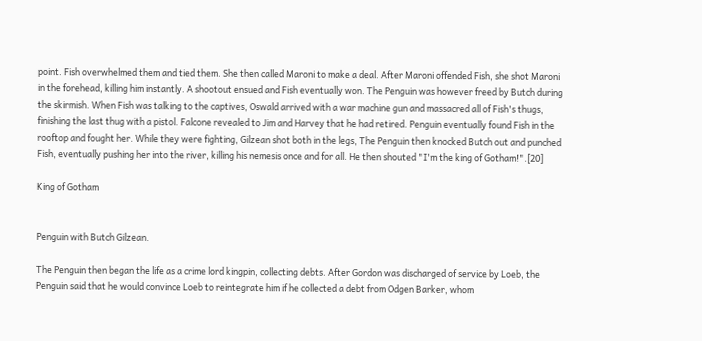point. Fish overwhelmed them and tied them. She then called Maroni to make a deal. After Maroni offended Fish, she shot Maroni in the forehead, killing him instantly. A shootout ensued and Fish eventually won. The Penguin was however freed by Butch during the skirmish. When Fish was talking to the captives, Oswald arrived with a war machine gun and massacred all of Fish's thugs, finishing the last thug with a pistol. Falcone revealed to Jim and Harvey that he had retired. Penguin eventually found Fish in the rooftop and fought her. While they were fighting, Gilzean shot both in the legs, The Penguin then knocked Butch out and punched Fish, eventually pushing her into the river, killing his nemesis once and for all. He then shouted "I'm the king of Gotham!".[20]

King of Gotham


Penguin with Butch Gilzean.

The Penguin then began the life as a crime lord kingpin, collecting debts. After Gordon was discharged of service by Loeb, the Penguin said that he would convince Loeb to reintegrate him if he collected a debt from Odgen Barker, whom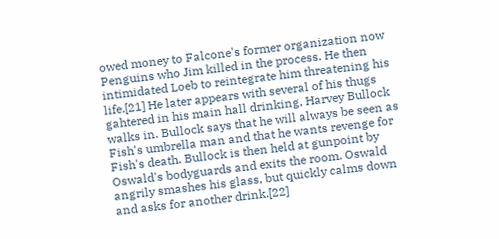owed money to Falcone's former organization now Penguins who Jim killed in the process. He then intimidated Loeb to reintegrate him threatening his life.[21] He later appears with several of his thugs gahtered in his main hall drinking, Harvey Bullock walks in. Bullock says that he will always be seen as Fish's umbrella man and that he wants revenge for Fish's death. Bullock is then held at gunpoint by Oswald's bodyguards and exits the room. Oswald angrily smashes his glass, but quickly calms down and asks for another drink.[22]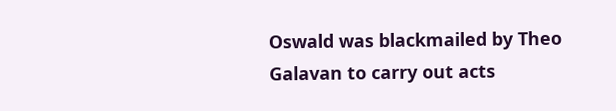Oswald was blackmailed by Theo Galavan to carry out acts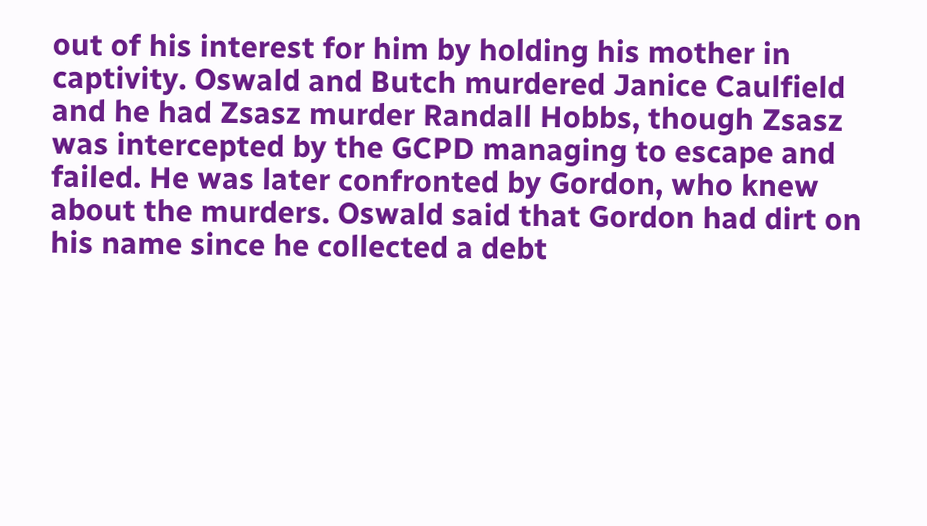out of his interest for him by holding his mother in captivity. Oswald and Butch murdered Janice Caulfield and he had Zsasz murder Randall Hobbs, though Zsasz was intercepted by the GCPD managing to escape and failed. He was later confronted by Gordon, who knew about the murders. Oswald said that Gordon had dirt on his name since he collected a debt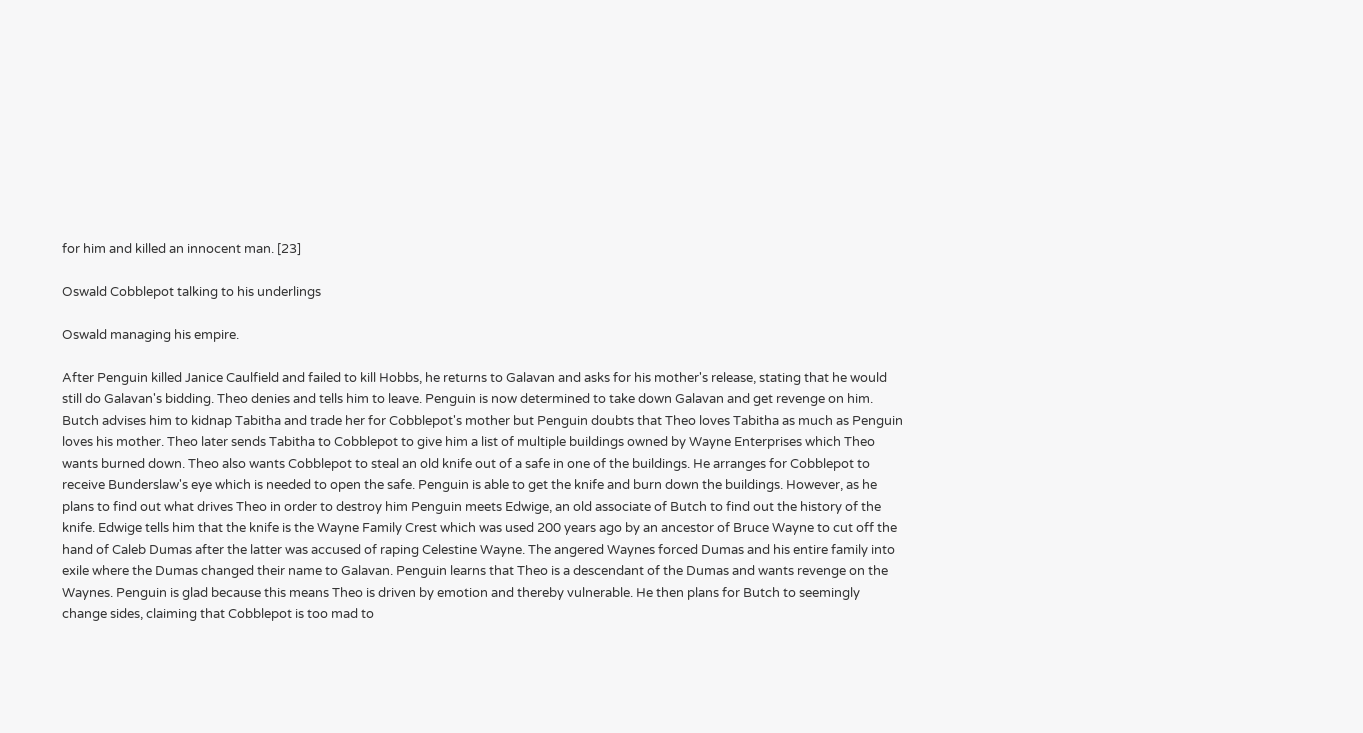for him and killed an innocent man. [23]

Oswald Cobblepot talking to his underlings

Oswald managing his empire.

After Penguin killed Janice Caulfield and failed to kill Hobbs, he returns to Galavan and asks for his mother's release, stating that he would still do Galavan's bidding. Theo denies and tells him to leave. Penguin is now determined to take down Galavan and get revenge on him. Butch advises him to kidnap Tabitha and trade her for Cobblepot's mother but Penguin doubts that Theo loves Tabitha as much as Penguin loves his mother. Theo later sends Tabitha to Cobblepot to give him a list of multiple buildings owned by Wayne Enterprises which Theo wants burned down. Theo also wants Cobblepot to steal an old knife out of a safe in one of the buildings. He arranges for Cobblepot to receive Bunderslaw's eye which is needed to open the safe. Penguin is able to get the knife and burn down the buildings. However, as he plans to find out what drives Theo in order to destroy him Penguin meets Edwige, an old associate of Butch to find out the history of the knife. Edwige tells him that the knife is the Wayne Family Crest which was used 200 years ago by an ancestor of Bruce Wayne to cut off the hand of Caleb Dumas after the latter was accused of raping Celestine Wayne. The angered Waynes forced Dumas and his entire family into exile where the Dumas changed their name to Galavan. Penguin learns that Theo is a descendant of the Dumas and wants revenge on the Waynes. Penguin is glad because this means Theo is driven by emotion and thereby vulnerable. He then plans for Butch to seemingly change sides, claiming that Cobblepot is too mad to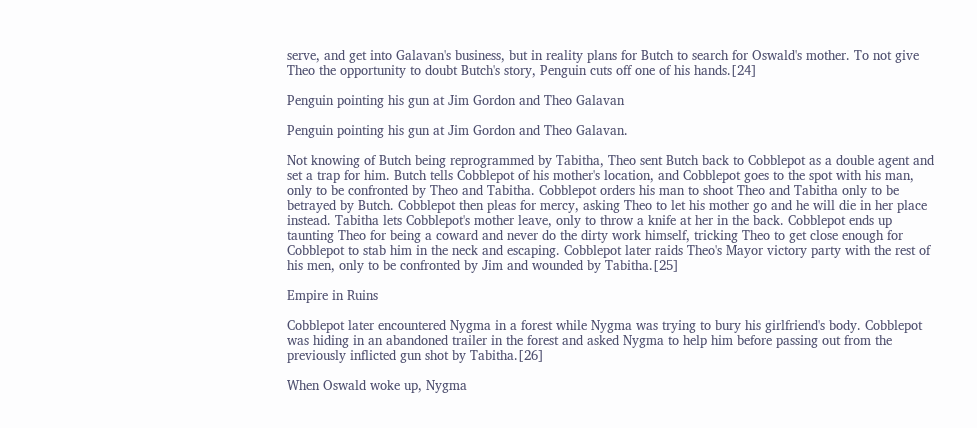serve, and get into Galavan's business, but in reality plans for Butch to search for Oswald's mother. To not give Theo the opportunity to doubt Butch's story, Penguin cuts off one of his hands.[24]

Penguin pointing his gun at Jim Gordon and Theo Galavan

Penguin pointing his gun at Jim Gordon and Theo Galavan.

Not knowing of Butch being reprogrammed by Tabitha, Theo sent Butch back to Cobblepot as a double agent and set a trap for him. Butch tells Cobblepot of his mother's location, and Cobblepot goes to the spot with his man, only to be confronted by Theo and Tabitha. Cobblepot orders his man to shoot Theo and Tabitha only to be betrayed by Butch. Cobblepot then pleas for mercy, asking Theo to let his mother go and he will die in her place instead. Tabitha lets Cobblepot's mother leave, only to throw a knife at her in the back. Cobblepot ends up taunting Theo for being a coward and never do the dirty work himself, tricking Theo to get close enough for Cobblepot to stab him in the neck and escaping. Cobblepot later raids Theo's Mayor victory party with the rest of his men, only to be confronted by Jim and wounded by Tabitha.[25]

Empire in Ruins

Cobblepot later encountered Nygma in a forest while Nygma was trying to bury his girlfriend's body. Cobblepot was hiding in an abandoned trailer in the forest and asked Nygma to help him before passing out from the previously inflicted gun shot by Tabitha.[26]

When Oswald woke up, Nygma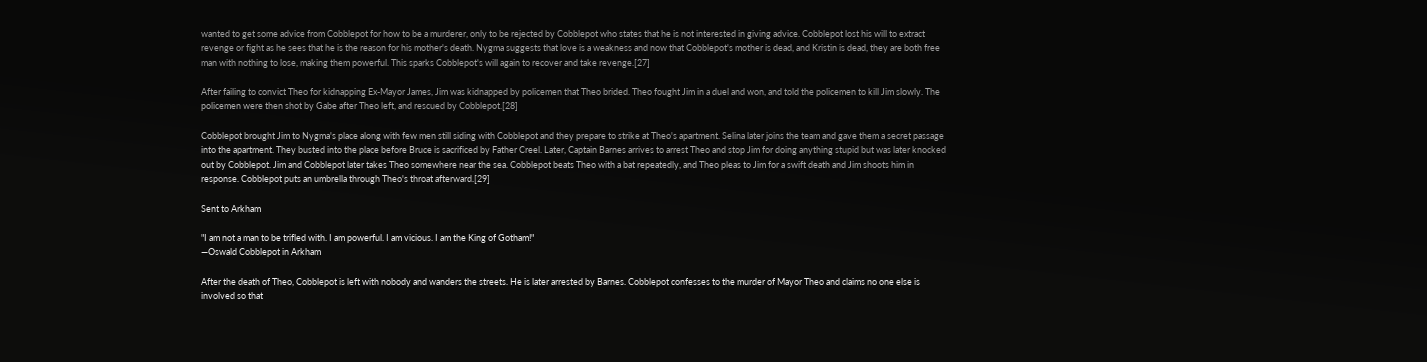wanted to get some advice from Cobblepot for how to be a murderer, only to be rejected by Cobblepot who states that he is not interested in giving advice. Cobblepot lost his will to extract revenge or fight as he sees that he is the reason for his mother's death. Nygma suggests that love is a weakness and now that Cobblepot's mother is dead, and Kristin is dead, they are both free man with nothing to lose, making them powerful. This sparks Cobblepot's will again to recover and take revenge.[27]

After failing to convict Theo for kidnapping Ex-Mayor James, Jim was kidnapped by policemen that Theo brided. Theo fought Jim in a duel and won, and told the policemen to kill Jim slowly. The policemen were then shot by Gabe after Theo left, and rescued by Cobblepot.[28]

Cobblepot brought Jim to Nygma's place along with few men still siding with Cobblepot and they prepare to strike at Theo's apartment. Selina later joins the team and gave them a secret passage into the apartment. They busted into the place before Bruce is sacrificed by Father Creel. Later, Captain Barnes arrives to arrest Theo and stop Jim for doing anything stupid but was later knocked out by Cobblepot. Jim and Cobblepot later takes Theo somewhere near the sea. Cobblepot beats Theo with a bat repeatedly, and Theo pleas to Jim for a swift death and Jim shoots him in response. Cobblepot puts an umbrella through Theo's throat afterward.[29]

Sent to Arkham

"I am not a man to be trifled with. I am powerful. I am vicious. I am the King of Gotham!"
—Oswald Cobblepot in Arkham

After the death of Theo, Cobblepot is left with nobody and wanders the streets. He is later arrested by Barnes. Cobblepot confesses to the murder of Mayor Theo and claims no one else is involved so that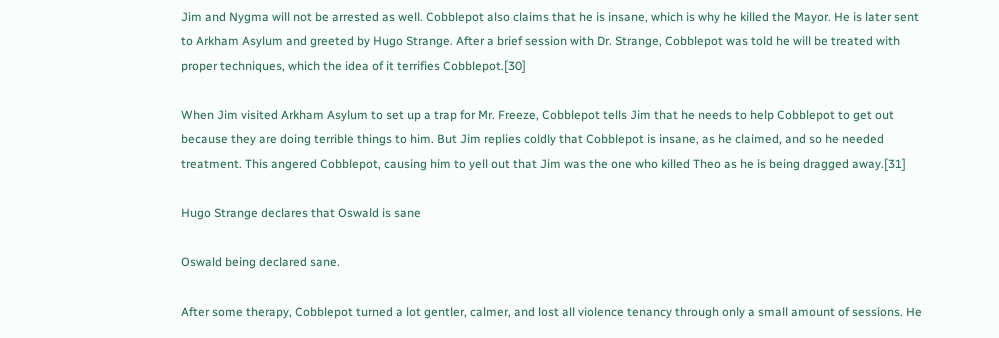Jim and Nygma will not be arrested as well. Cobblepot also claims that he is insane, which is why he killed the Mayor. He is later sent to Arkham Asylum and greeted by Hugo Strange. After a brief session with Dr. Strange, Cobblepot was told he will be treated with proper techniques, which the idea of it terrifies Cobblepot.[30]

When Jim visited Arkham Asylum to set up a trap for Mr. Freeze, Cobblepot tells Jim that he needs to help Cobblepot to get out because they are doing terrible things to him. But Jim replies coldly that Cobblepot is insane, as he claimed, and so he needed treatment. This angered Cobblepot, causing him to yell out that Jim was the one who killed Theo as he is being dragged away.[31]

Hugo Strange declares that Oswald is sane

Oswald being declared sane.

After some therapy, Cobblepot turned a lot gentler, calmer, and lost all violence tenancy through only a small amount of sessions. He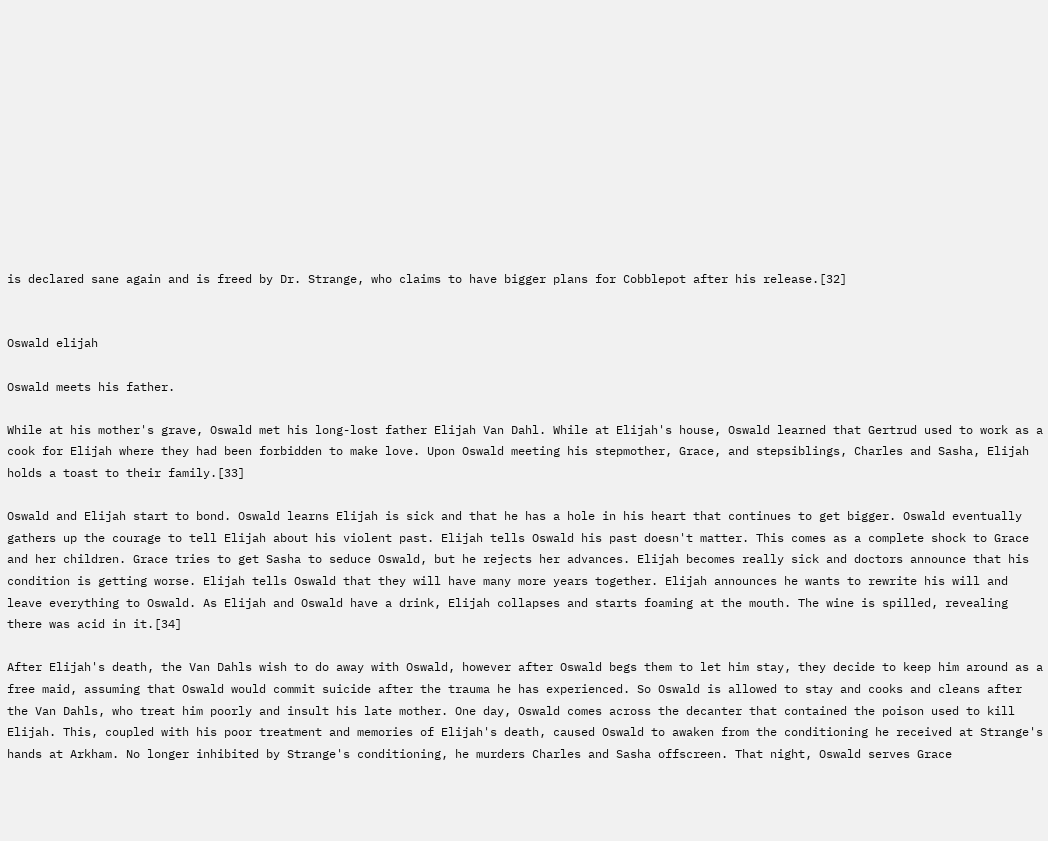is declared sane again and is freed by Dr. Strange, who claims to have bigger plans for Cobblepot after his release.[32]


Oswald elijah

Oswald meets his father.

While at his mother's grave, Oswald met his long-lost father Elijah Van Dahl. While at Elijah's house, Oswald learned that Gertrud used to work as a cook for Elijah where they had been forbidden to make love. Upon Oswald meeting his stepmother, Grace, and stepsiblings, Charles and Sasha, Elijah holds a toast to their family.[33]

Oswald and Elijah start to bond. Oswald learns Elijah is sick and that he has a hole in his heart that continues to get bigger. Oswald eventually gathers up the courage to tell Elijah about his violent past. Elijah tells Oswald his past doesn't matter. This comes as a complete shock to Grace and her children. Grace tries to get Sasha to seduce Oswald, but he rejects her advances. Elijah becomes really sick and doctors announce that his condition is getting worse. Elijah tells Oswald that they will have many more years together. Elijah announces he wants to rewrite his will and leave everything to Oswald. As Elijah and Oswald have a drink, Elijah collapses and starts foaming at the mouth. The wine is spilled, revealing there was acid in it.[34]

After Elijah's death, the Van Dahls wish to do away with Oswald, however after Oswald begs them to let him stay, they decide to keep him around as a free maid, assuming that Oswald would commit suicide after the trauma he has experienced. So Oswald is allowed to stay and cooks and cleans after the Van Dahls, who treat him poorly and insult his late mother. One day, Oswald comes across the decanter that contained the poison used to kill Elijah. This, coupled with his poor treatment and memories of Elijah's death, caused Oswald to awaken from the conditioning he received at Strange's hands at Arkham. No longer inhibited by Strange's conditioning, he murders Charles and Sasha offscreen. That night, Oswald serves Grace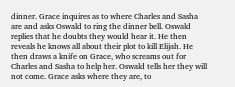dinner. Grace inquires as to where Charles and Sasha are and asks Oswald to ring the dinner bell. Oswald replies that he doubts they would hear it. He then reveals he knows all about their plot to kill Elijah. He then draws a knife on Grace, who screams out for Charles and Sasha to help her. Oswald tells her they will not come. Grace asks where they are, to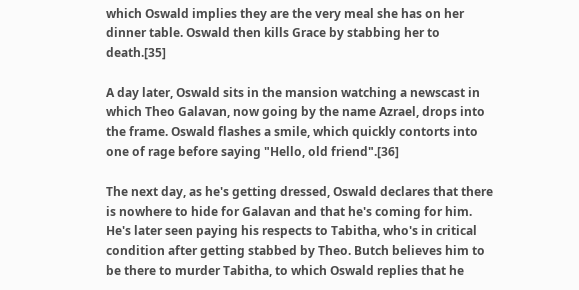which Oswald implies they are the very meal she has on her dinner table. Oswald then kills Grace by stabbing her to death.[35]

A day later, Oswald sits in the mansion watching a newscast in which Theo Galavan, now going by the name Azrael, drops into the frame. Oswald flashes a smile, which quickly contorts into one of rage before saying "Hello, old friend".[36]

The next day, as he's getting dressed, Oswald declares that there is nowhere to hide for Galavan and that he's coming for him. He's later seen paying his respects to Tabitha, who's in critical condition after getting stabbed by Theo. Butch believes him to be there to murder Tabitha, to which Oswald replies that he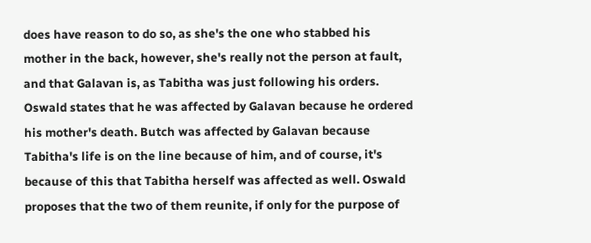does have reason to do so, as she's the one who stabbed his mother in the back, however, she's really not the person at fault, and that Galavan is, as Tabitha was just following his orders. Oswald states that he was affected by Galavan because he ordered his mother's death. Butch was affected by Galavan because Tabitha's life is on the line because of him, and of course, it's because of this that Tabitha herself was affected as well. Oswald proposes that the two of them reunite, if only for the purpose of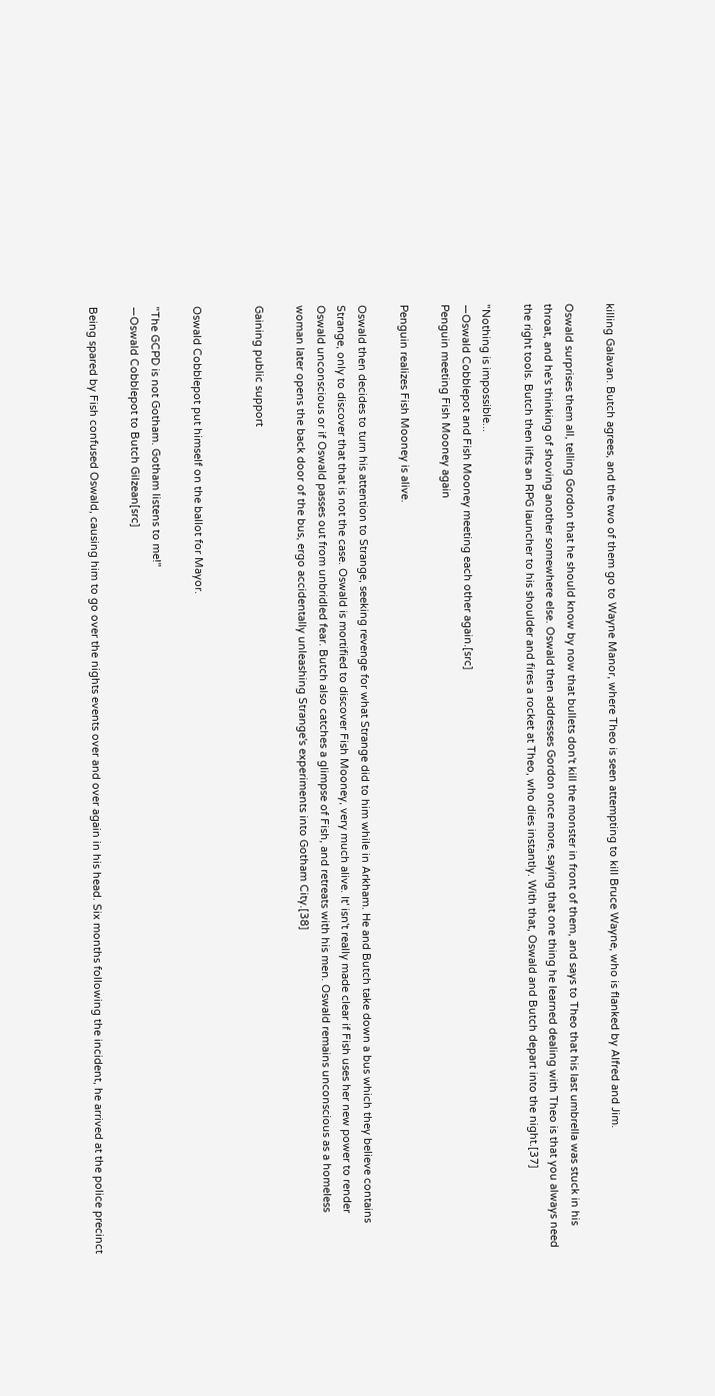killing Galavan. Butch agrees, and the two of them go to Wayne Manor, where Theo is seen attempting to kill Bruce Wayne, who is flanked by Alfred and Jim.

Oswald surprises them all, telling Gordon that he should know by now that bullets don't kill the monster in front of them, and says to Theo that his last umbrella was stuck in his throat, and he's thinking of shoving another somewhere else. Oswald then addresses Gordon once more, saying that one thing he learned dealing with Theo is that you always need the right tools. Butch then lifts an RPG launcher to his shoulder and fires a rocket at Theo, who dies instantly. With that, Oswald and Butch depart into the night.[37]

"Nothing is impossible...
—Oswald Cobblepot and Fish Mooney meeting each other again.[src]
Penguin meeting Fish Mooney again

Penguin realizes Fish Mooney is alive.

Oswald then decides to turn his attention to Strange, seeking revenge for what Strange did to him while in Arkham. He and Butch take down a bus which they believe contains Strange, only to discover that that is not the case. Oswald is mortified to discover Fish Mooney, very much alive. It' isn't really made clear if Fish uses her new power to render Oswald unconscious or if Oswald passes out from unbridled fear. Butch also catches a glimpse of Fish, and retreats with his men. Oswald remains unconscious as a homeless woman later opens the back door of the bus, ergo accidentally unleashing Strange's experiments into Gotham City.[38]

Gaining public support


Oswald Cobblepot put himself on the ballot for Mayor.

"The GCPD is not Gotham. Gotham listens to me!"
—Oswald Cobblepot to Butch Gilzean[src]

Being spared by Fish confused Oswald, causing him to go over the nights events over and over again in his head. Six months following the incident, he arrived at the police precinct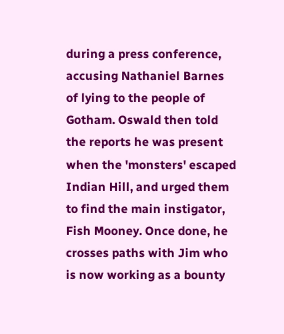during a press conference, accusing Nathaniel Barnes of lying to the people of Gotham. Oswald then told the reports he was present when the 'monsters' escaped Indian Hill, and urged them to find the main instigator, Fish Mooney. Once done, he crosses paths with Jim who is now working as a bounty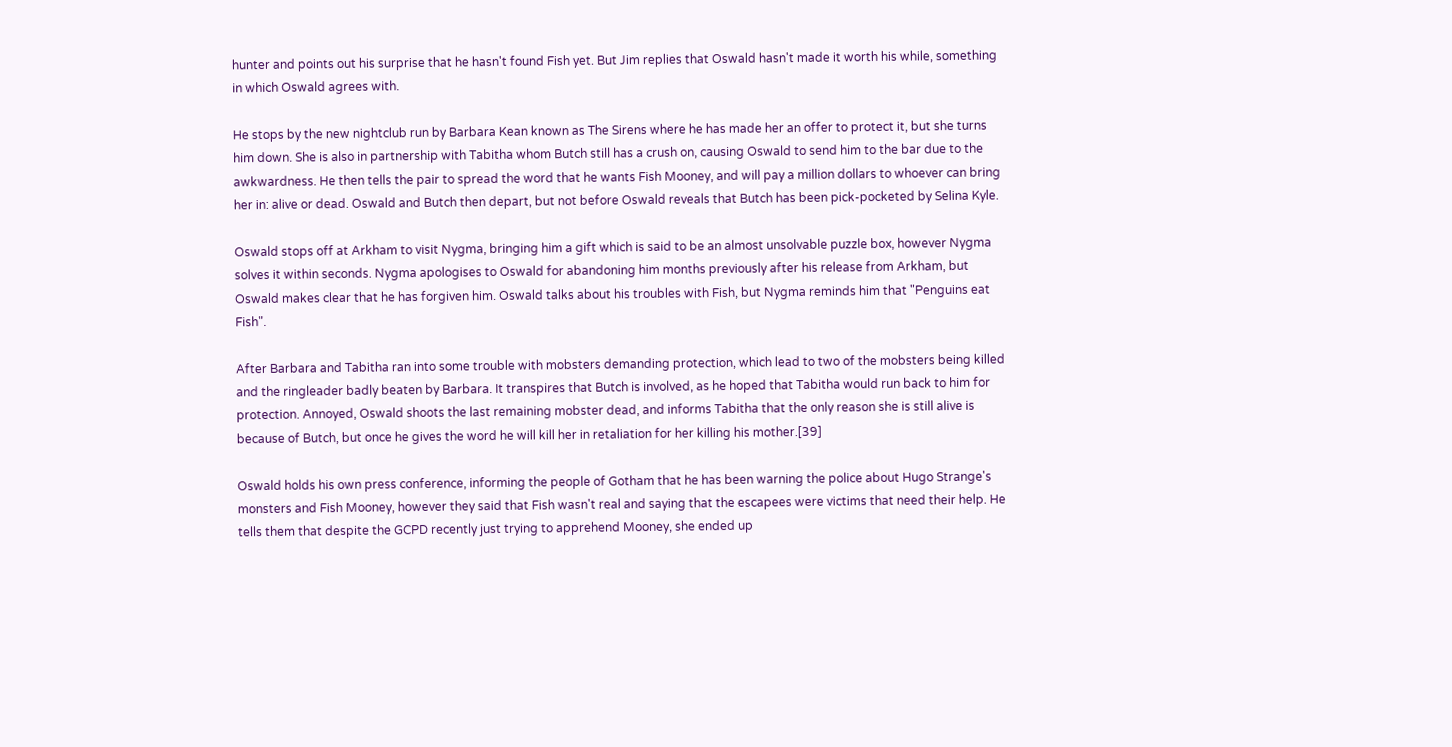hunter and points out his surprise that he hasn't found Fish yet. But Jim replies that Oswald hasn't made it worth his while, something in which Oswald agrees with.

He stops by the new nightclub run by Barbara Kean known as The Sirens where he has made her an offer to protect it, but she turns him down. She is also in partnership with Tabitha whom Butch still has a crush on, causing Oswald to send him to the bar due to the awkwardness. He then tells the pair to spread the word that he wants Fish Mooney, and will pay a million dollars to whoever can bring her in: alive or dead. Oswald and Butch then depart, but not before Oswald reveals that Butch has been pick-pocketed by Selina Kyle.

Oswald stops off at Arkham to visit Nygma, bringing him a gift which is said to be an almost unsolvable puzzle box, however Nygma solves it within seconds. Nygma apologises to Oswald for abandoning him months previously after his release from Arkham, but Oswald makes clear that he has forgiven him. Oswald talks about his troubles with Fish, but Nygma reminds him that "Penguins eat Fish".

After Barbara and Tabitha ran into some trouble with mobsters demanding protection, which lead to two of the mobsters being killed and the ringleader badly beaten by Barbara. It transpires that Butch is involved, as he hoped that Tabitha would run back to him for protection. Annoyed, Oswald shoots the last remaining mobster dead, and informs Tabitha that the only reason she is still alive is because of Butch, but once he gives the word he will kill her in retaliation for her killing his mother.[39]

Oswald holds his own press conference, informing the people of Gotham that he has been warning the police about Hugo Strange's monsters and Fish Mooney, however they said that Fish wasn't real and saying that the escapees were victims that need their help. He tells them that despite the GCPD recently just trying to apprehend Mooney, she ended up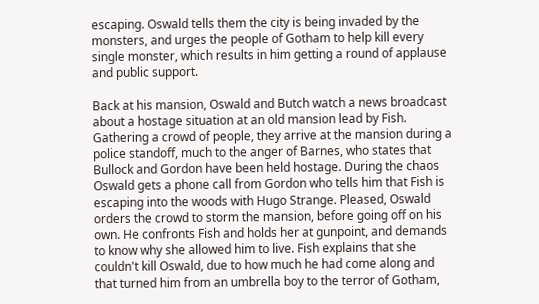escaping. Oswald tells them the city is being invaded by the monsters, and urges the people of Gotham to help kill every single monster, which results in him getting a round of applause and public support.

Back at his mansion, Oswald and Butch watch a news broadcast about a hostage situation at an old mansion lead by Fish. Gathering a crowd of people, they arrive at the mansion during a police standoff, much to the anger of Barnes, who states that Bullock and Gordon have been held hostage. During the chaos Oswald gets a phone call from Gordon who tells him that Fish is escaping into the woods with Hugo Strange. Pleased, Oswald orders the crowd to storm the mansion, before going off on his own. He confronts Fish and holds her at gunpoint, and demands to know why she allowed him to live. Fish explains that she couldn't kill Oswald, due to how much he had come along and that turned him from an umbrella boy to the terror of Gotham,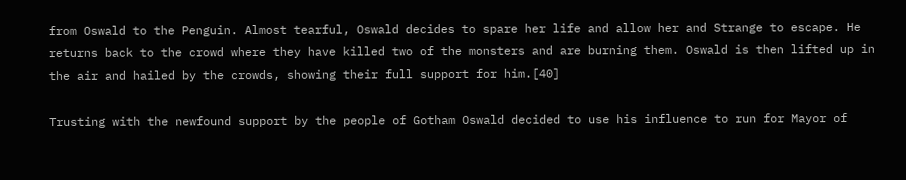from Oswald to the Penguin. Almost tearful, Oswald decides to spare her life and allow her and Strange to escape. He returns back to the crowd where they have killed two of the monsters and are burning them. Oswald is then lifted up in the air and hailed by the crowds, showing their full support for him.[40]

Trusting with the newfound support by the people of Gotham Oswald decided to use his influence to run for Mayor of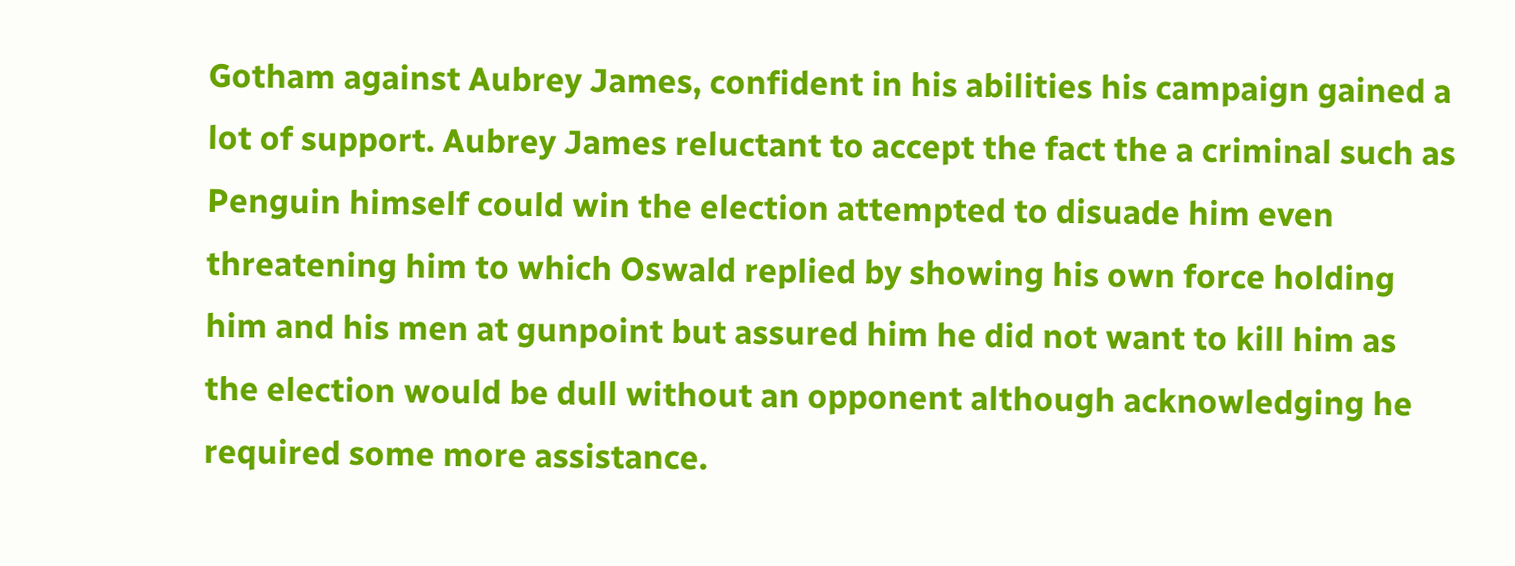Gotham against Aubrey James, confident in his abilities his campaign gained a lot of support. Aubrey James reluctant to accept the fact the a criminal such as Penguin himself could win the election attempted to disuade him even threatening him to which Oswald replied by showing his own force holding him and his men at gunpoint but assured him he did not want to kill him as the election would be dull without an opponent although acknowledging he required some more assistance.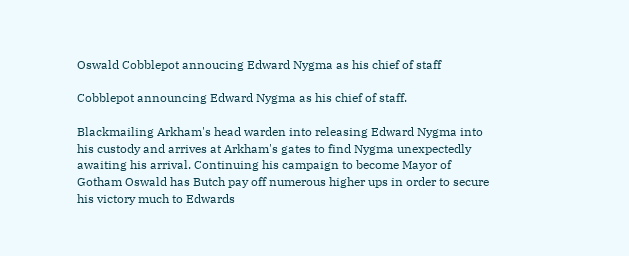Oswald Cobblepot annoucing Edward Nygma as his chief of staff

Cobblepot announcing Edward Nygma as his chief of staff.

Blackmailing Arkham's head warden into releasing Edward Nygma into his custody and arrives at Arkham's gates to find Nygma unexpectedly awaiting his arrival. Continuing his campaign to become Mayor of Gotham Oswald has Butch pay off numerous higher ups in order to secure his victory much to Edwards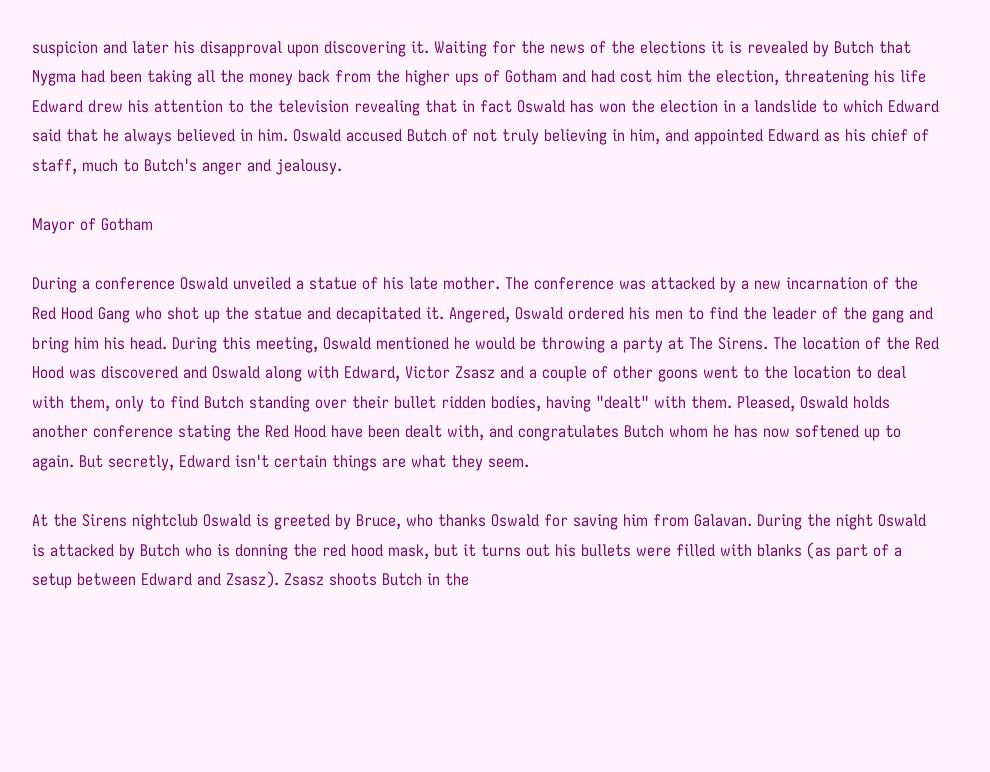suspicion and later his disapproval upon discovering it. Waiting for the news of the elections it is revealed by Butch that Nygma had been taking all the money back from the higher ups of Gotham and had cost him the election, threatening his life Edward drew his attention to the television revealing that in fact Oswald has won the election in a landslide to which Edward said that he always believed in him. Oswald accused Butch of not truly believing in him, and appointed Edward as his chief of staff, much to Butch's anger and jealousy.

Mayor of Gotham

During a conference Oswald unveiled a statue of his late mother. The conference was attacked by a new incarnation of the Red Hood Gang who shot up the statue and decapitated it. Angered, Oswald ordered his men to find the leader of the gang and bring him his head. During this meeting, Oswald mentioned he would be throwing a party at The Sirens. The location of the Red Hood was discovered and Oswald along with Edward, Victor Zsasz and a couple of other goons went to the location to deal with them, only to find Butch standing over their bullet ridden bodies, having "dealt" with them. Pleased, Oswald holds another conference stating the Red Hood have been dealt with, and congratulates Butch whom he has now softened up to again. But secretly, Edward isn't certain things are what they seem.

At the Sirens nightclub Oswald is greeted by Bruce, who thanks Oswald for saving him from Galavan. During the night Oswald is attacked by Butch who is donning the red hood mask, but it turns out his bullets were filled with blanks (as part of a setup between Edward and Zsasz). Zsasz shoots Butch in the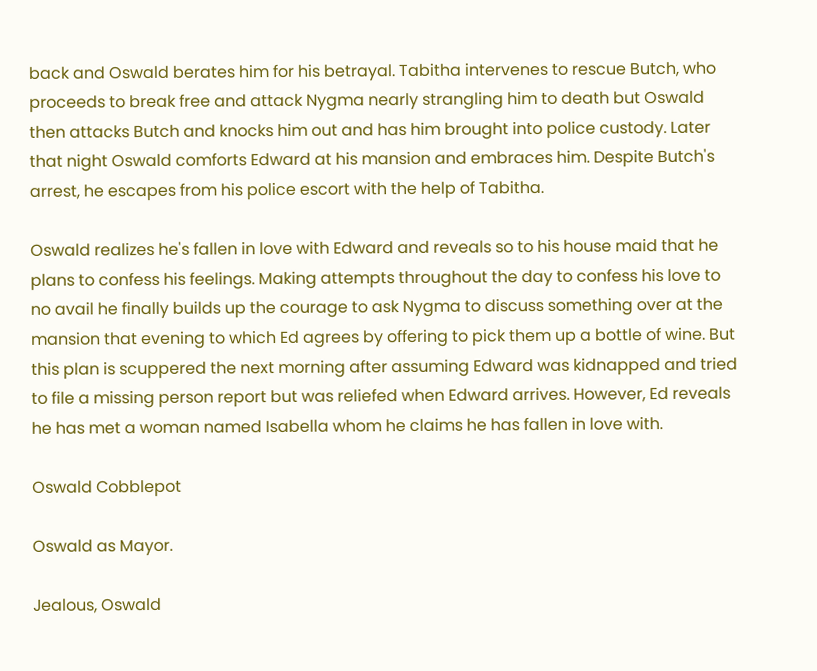back and Oswald berates him for his betrayal. Tabitha intervenes to rescue Butch, who proceeds to break free and attack Nygma nearly strangling him to death but Oswald then attacks Butch and knocks him out and has him brought into police custody. Later that night Oswald comforts Edward at his mansion and embraces him. Despite Butch's arrest, he escapes from his police escort with the help of Tabitha.

Oswald realizes he's fallen in love with Edward and reveals so to his house maid that he plans to confess his feelings. Making attempts throughout the day to confess his love to no avail he finally builds up the courage to ask Nygma to discuss something over at the mansion that evening to which Ed agrees by offering to pick them up a bottle of wine. But this plan is scuppered the next morning after assuming Edward was kidnapped and tried to file a missing person report but was reliefed when Edward arrives. However, Ed reveals he has met a woman named Isabella whom he claims he has fallen in love with.

Oswald Cobblepot

Oswald as Mayor.

Jealous, Oswald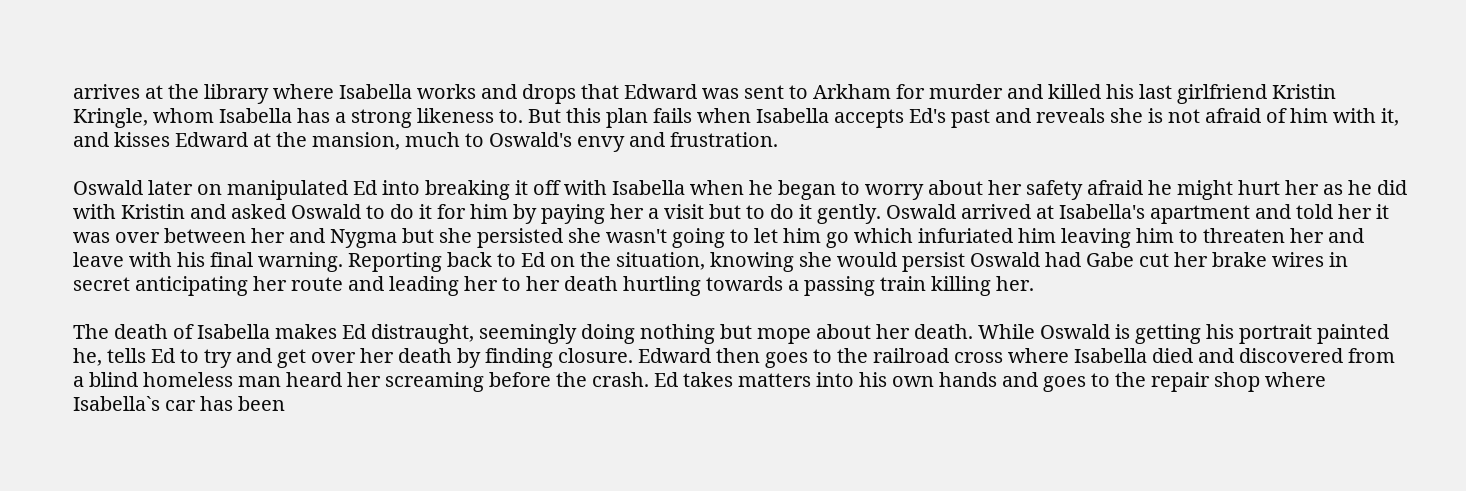arrives at the library where Isabella works and drops that Edward was sent to Arkham for murder and killed his last girlfriend Kristin Kringle, whom Isabella has a strong likeness to. But this plan fails when Isabella accepts Ed's past and reveals she is not afraid of him with it, and kisses Edward at the mansion, much to Oswald's envy and frustration.

Oswald later on manipulated Ed into breaking it off with Isabella when he began to worry about her safety afraid he might hurt her as he did with Kristin and asked Oswald to do it for him by paying her a visit but to do it gently. Oswald arrived at Isabella's apartment and told her it was over between her and Nygma but she persisted she wasn't going to let him go which infuriated him leaving him to threaten her and leave with his final warning. Reporting back to Ed on the situation, knowing she would persist Oswald had Gabe cut her brake wires in secret anticipating her route and leading her to her death hurtling towards a passing train killing her.

The death of Isabella makes Ed distraught, seemingly doing nothing but mope about her death. While Oswald is getting his portrait painted he, tells Ed to try and get over her death by finding closure. Edward then goes to the railroad cross where Isabella died and discovered from a blind homeless man heard her screaming before the crash. Ed takes matters into his own hands and goes to the repair shop where Isabella`s car has been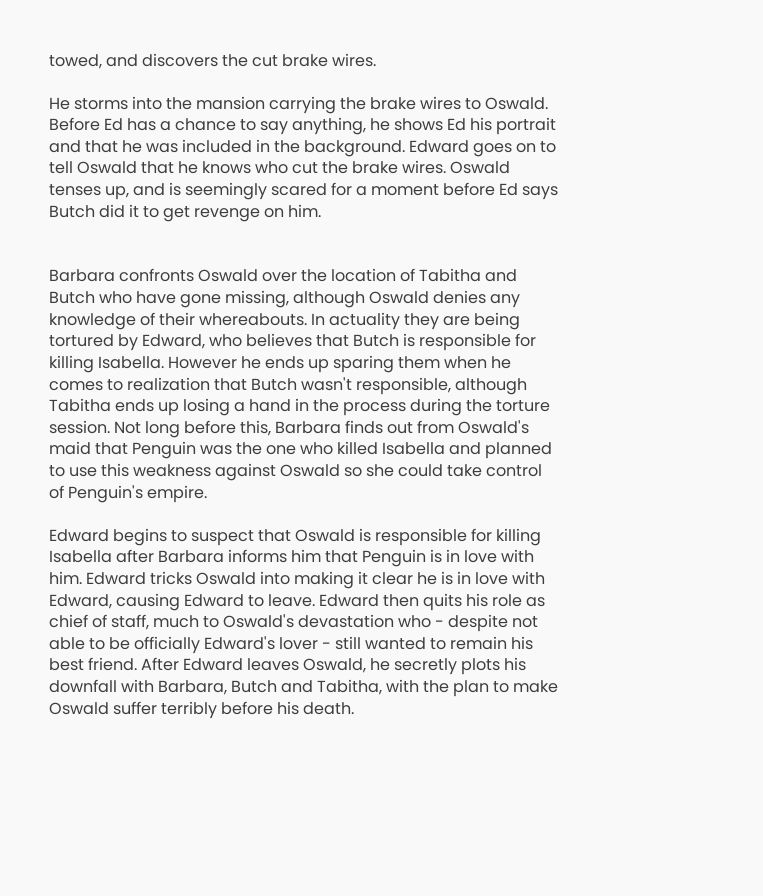towed, and discovers the cut brake wires.

He storms into the mansion carrying the brake wires to Oswald. Before Ed has a chance to say anything, he shows Ed his portrait and that he was included in the background. Edward goes on to tell Oswald that he knows who cut the brake wires. Oswald tenses up, and is seemingly scared for a moment before Ed says Butch did it to get revenge on him.


Barbara confronts Oswald over the location of Tabitha and Butch who have gone missing, although Oswald denies any knowledge of their whereabouts. In actuality they are being tortured by Edward, who believes that Butch is responsible for killing Isabella. However he ends up sparing them when he comes to realization that Butch wasn't responsible, although Tabitha ends up losing a hand in the process during the torture session. Not long before this, Barbara finds out from Oswald's maid that Penguin was the one who killed Isabella and planned to use this weakness against Oswald so she could take control of Penguin's empire.

Edward begins to suspect that Oswald is responsible for killing Isabella after Barbara informs him that Penguin is in love with him. Edward tricks Oswald into making it clear he is in love with Edward, causing Edward to leave. Edward then quits his role as chief of staff, much to Oswald's devastation who - despite not able to be officially Edward's lover - still wanted to remain his best friend. After Edward leaves Oswald, he secretly plots his downfall with Barbara, Butch and Tabitha, with the plan to make Oswald suffer terribly before his death.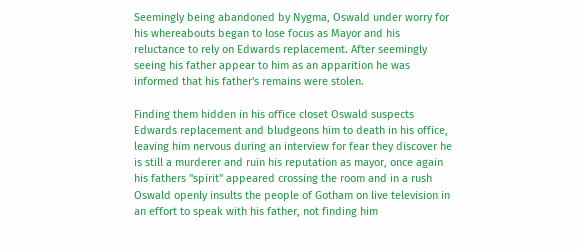Seemingly being abandoned by Nygma, Oswald under worry for his whereabouts began to lose focus as Mayor and his reluctance to rely on Edwards replacement. After seemingly seeing his father appear to him as an apparition he was informed that his father's remains were stolen.

Finding them hidden in his office closet Oswald suspects Edwards replacement and bludgeons him to death in his office, leaving him nervous during an interview for fear they discover he is still a murderer and ruin his reputation as mayor, once again his fathers "spirit" appeared crossing the room and in a rush Oswald openly insults the people of Gotham on live television in an effort to speak with his father, not finding him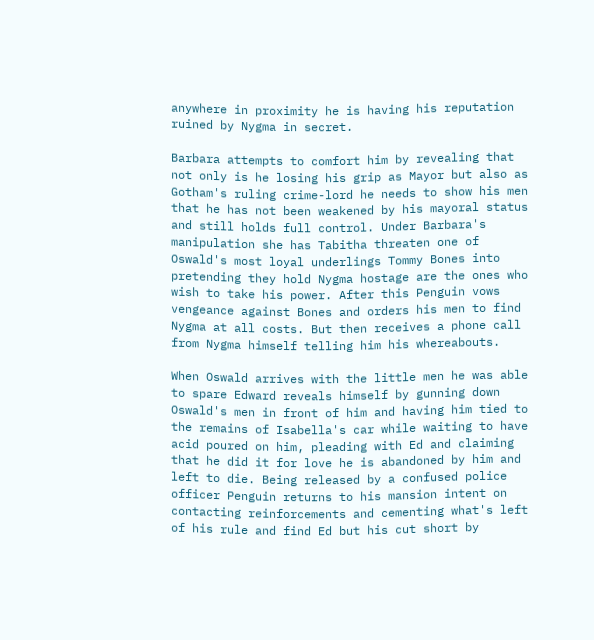anywhere in proximity he is having his reputation ruined by Nygma in secret.

Barbara attempts to comfort him by revealing that not only is he losing his grip as Mayor but also as Gotham's ruling crime-lord he needs to show his men that he has not been weakened by his mayoral status and still holds full control. Under Barbara's manipulation she has Tabitha threaten one of Oswald's most loyal underlings Tommy Bones into pretending they hold Nygma hostage are the ones who wish to take his power. After this Penguin vows vengeance against Bones and orders his men to find Nygma at all costs. But then receives a phone call from Nygma himself telling him his whereabouts.

When Oswald arrives with the little men he was able to spare Edward reveals himself by gunning down Oswald's men in front of him and having him tied to the remains of Isabella's car while waiting to have acid poured on him, pleading with Ed and claiming that he did it for love he is abandoned by him and left to die. Being released by a confused police officer Penguin returns to his mansion intent on contacting reinforcements and cementing what's left of his rule and find Ed but his cut short by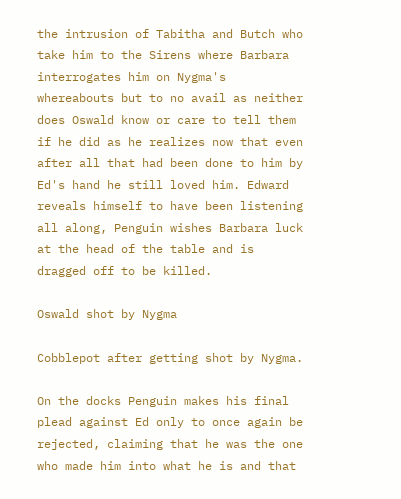the intrusion of Tabitha and Butch who take him to the Sirens where Barbara interrogates him on Nygma's whereabouts but to no avail as neither does Oswald know or care to tell them if he did as he realizes now that even after all that had been done to him by Ed's hand he still loved him. Edward reveals himself to have been listening all along, Penguin wishes Barbara luck at the head of the table and is dragged off to be killed.

Oswald shot by Nygma

Cobblepot after getting shot by Nygma.

On the docks Penguin makes his final plead against Ed only to once again be rejected, claiming that he was the one who made him into what he is and that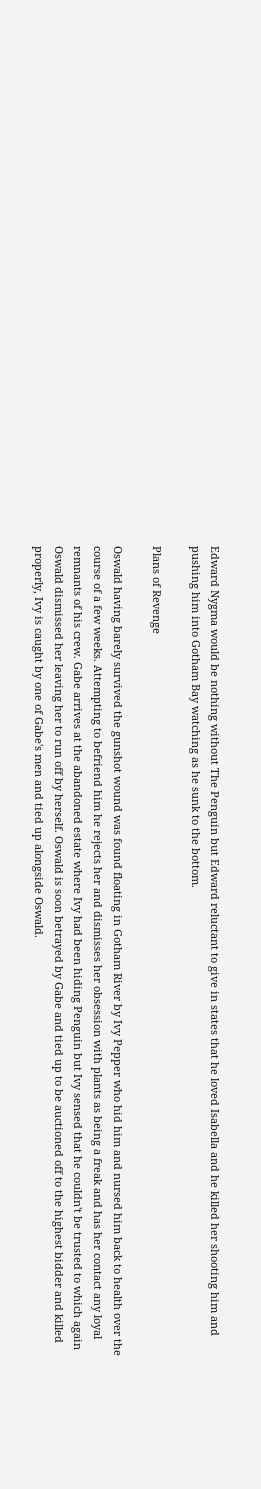Edward Nygma would be nothing without The Penguin but Edward reluctant to give in states that he loved Isabella and he killed her shooting him and pushing him into Gotham Bay watching as he sunk to the bottom.

Plans of Revenge

Oswald having barely survived the gunshot wound was found floating in Gotham River by Ivy Pepper who hid him and nursed him back to health over the course of a few weeks. Attempting to befriend him he rejects her and dismisses her obsession with plants as being a freak and has her contact any loyal remnants of his crew. Gabe arrives at the abandoned estate where Ivy had been hiding Penguin but Ivy sensed that he couldn't be trusted to which again Oswald dismissed her leaving her to run off by herself. Oswald is soon betrayed by Gabe and tied up to be auctioned off to the highest bidder and killed properly, Ivy is caught by one of Gabe's men and tied up alongside Oswald.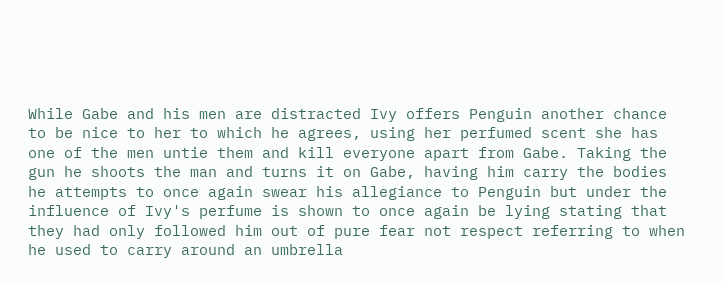While Gabe and his men are distracted Ivy offers Penguin another chance to be nice to her to which he agrees, using her perfumed scent she has one of the men untie them and kill everyone apart from Gabe. Taking the gun he shoots the man and turns it on Gabe, having him carry the bodies he attempts to once again swear his allegiance to Penguin but under the influence of Ivy's perfume is shown to once again be lying stating that they had only followed him out of pure fear not respect referring to when he used to carry around an umbrella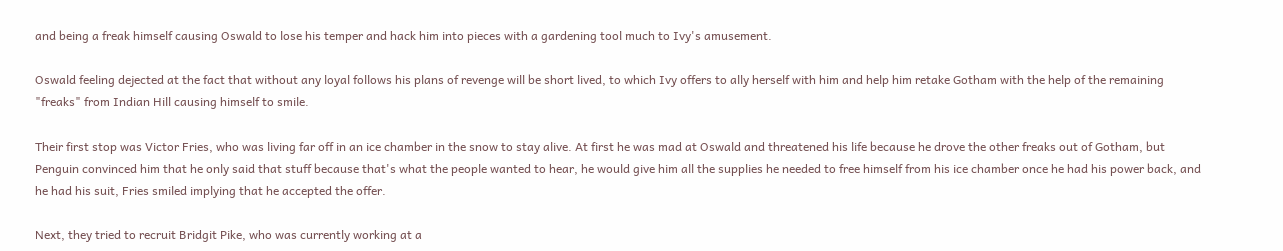and being a freak himself causing Oswald to lose his temper and hack him into pieces with a gardening tool much to Ivy's amusement.

Oswald feeling dejected at the fact that without any loyal follows his plans of revenge will be short lived, to which Ivy offers to ally herself with him and help him retake Gotham with the help of the remaining "freaks" from Indian Hill causing himself to smile.

Their first stop was Victor Fries, who was living far off in an ice chamber in the snow to stay alive. At first he was mad at Oswald and threatened his life because he drove the other freaks out of Gotham, but Penguin convinced him that he only said that stuff because that's what the people wanted to hear, he would give him all the supplies he needed to free himself from his ice chamber once he had his power back, and he had his suit, Fries smiled implying that he accepted the offer.

Next, they tried to recruit Bridgit Pike, who was currently working at a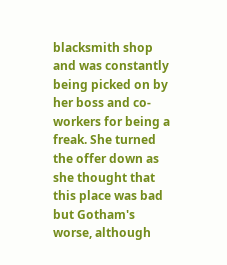blacksmith shop and was constantly being picked on by her boss and co-workers for being a freak. She turned the offer down as she thought that this place was bad but Gotham's worse, although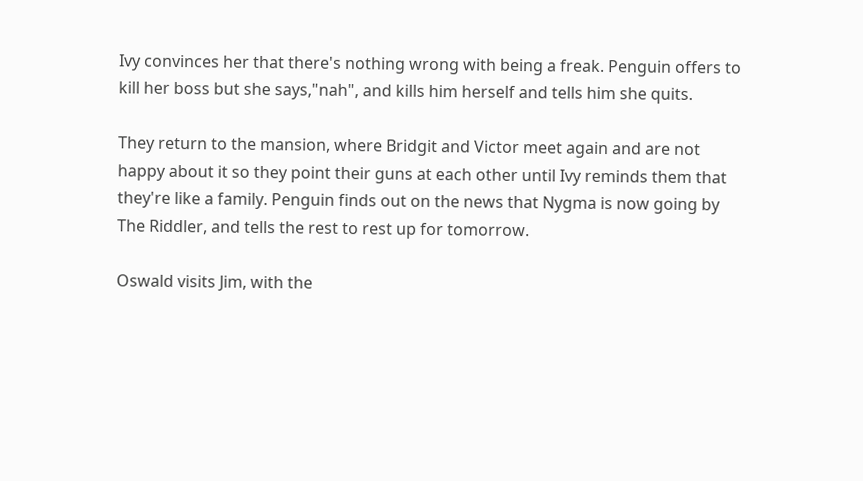Ivy convinces her that there's nothing wrong with being a freak. Penguin offers to kill her boss but she says,"nah", and kills him herself and tells him she quits.

They return to the mansion, where Bridgit and Victor meet again and are not happy about it so they point their guns at each other until Ivy reminds them that they're like a family. Penguin finds out on the news that Nygma is now going by The Riddler, and tells the rest to rest up for tomorrow.

Oswald visits Jim, with the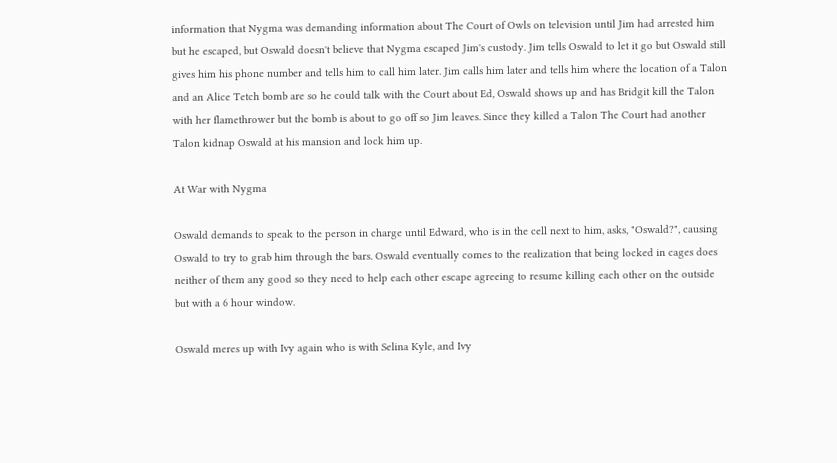information that Nygma was demanding information about The Court of Owls on television until Jim had arrested him but he escaped, but Oswald doesn't believe that Nygma escaped Jim's custody. Jim tells Oswald to let it go but Oswald still gives him his phone number and tells him to call him later. Jim calls him later and tells him where the location of a Talon and an Alice Tetch bomb are so he could talk with the Court about Ed, Oswald shows up and has Bridgit kill the Talon with her flamethrower but the bomb is about to go off so Jim leaves. Since they killed a Talon The Court had another Talon kidnap Oswald at his mansion and lock him up.

At War with Nygma

Oswald demands to speak to the person in charge until Edward, who is in the cell next to him, asks, "Oswald?", causing Oswald to try to grab him through the bars. Oswald eventually comes to the realization that being locked in cages does neither of them any good so they need to help each other escape agreeing to resume killing each other on the outside but with a 6 hour window.

Oswald meres up with Ivy again who is with Selina Kyle, and Ivy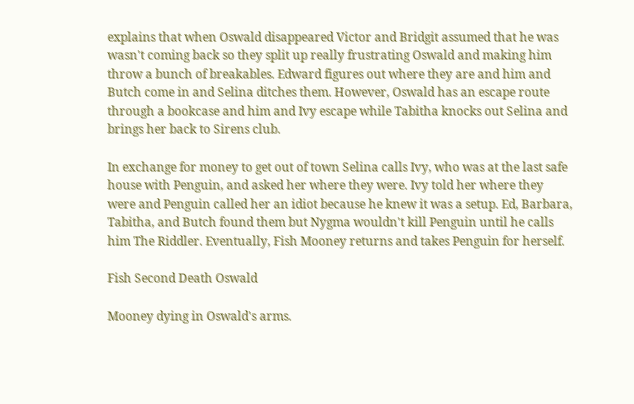explains that when Oswald disappeared Victor and Bridgit assumed that he was wasn't coming back so they split up really frustrating Oswald and making him throw a bunch of breakables. Edward figures out where they are and him and Butch come in and Selina ditches them. However, Oswald has an escape route through a bookcase and him and Ivy escape while Tabitha knocks out Selina and brings her back to Sirens club.

In exchange for money to get out of town Selina calls Ivy, who was at the last safe house with Penguin, and asked her where they were. Ivy told her where they were and Penguin called her an idiot because he knew it was a setup. Ed, Barbara, Tabitha, and Butch found them but Nygma wouldn't kill Penguin until he calls him The Riddler. Eventually, Fish Mooney returns and takes Penguin for herself.

Fish Second Death Oswald

Mooney dying in Oswald's arms.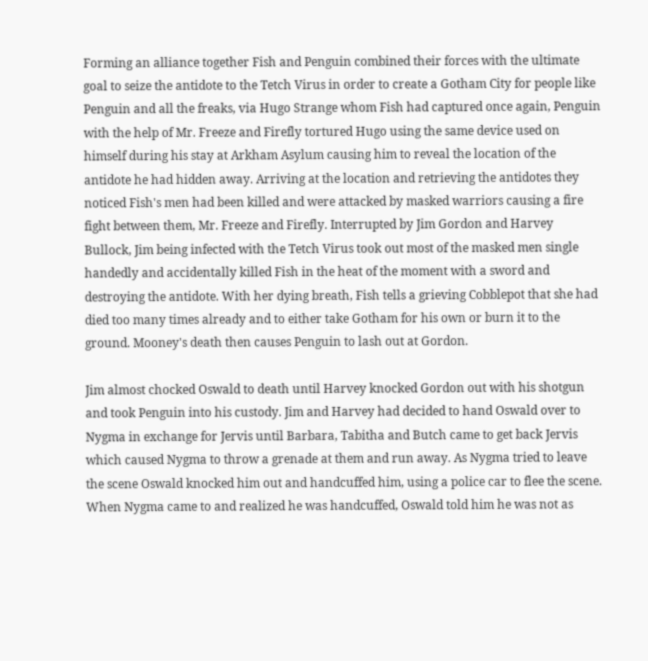Forming an alliance together Fish and Penguin combined their forces with the ultimate goal to seize the antidote to the Tetch Virus in order to create a Gotham City for people like Penguin and all the freaks, via Hugo Strange whom Fish had captured once again, Penguin with the help of Mr. Freeze and Firefly tortured Hugo using the same device used on himself during his stay at Arkham Asylum causing him to reveal the location of the antidote he had hidden away. Arriving at the location and retrieving the antidotes they noticed Fish's men had been killed and were attacked by masked warriors causing a fire fight between them, Mr. Freeze and Firefly. Interrupted by Jim Gordon and Harvey Bullock, Jim being infected with the Tetch Virus took out most of the masked men single handedly and accidentally killed Fish in the heat of the moment with a sword and destroying the antidote. With her dying breath, Fish tells a grieving Cobblepot that she had died too many times already and to either take Gotham for his own or burn it to the ground. Mooney's death then causes Penguin to lash out at Gordon.

Jim almost chocked Oswald to death until Harvey knocked Gordon out with his shotgun and took Penguin into his custody. Jim and Harvey had decided to hand Oswald over to Nygma in exchange for Jervis until Barbara, Tabitha and Butch came to get back Jervis which caused Nygma to throw a grenade at them and run away. As Nygma tried to leave the scene Oswald knocked him out and handcuffed him, using a police car to flee the scene. When Nygma came to and realized he was handcuffed, Oswald told him he was not as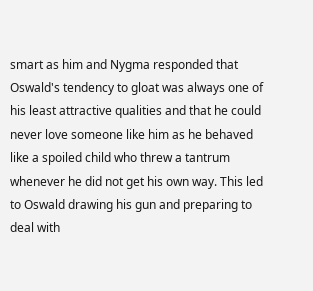smart as him and Nygma responded that Oswald's tendency to gloat was always one of his least attractive qualities and that he could never love someone like him as he behaved like a spoiled child who threw a tantrum whenever he did not get his own way. This led to Oswald drawing his gun and preparing to deal with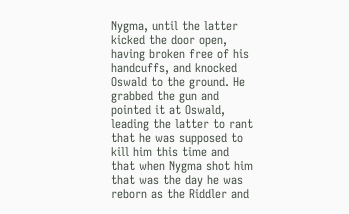Nygma, until the latter kicked the door open, having broken free of his handcuffs, and knocked Oswald to the ground. He grabbed the gun and pointed it at Oswald, leading the latter to rant that he was supposed to kill him this time and that when Nygma shot him that was the day he was reborn as the Riddler and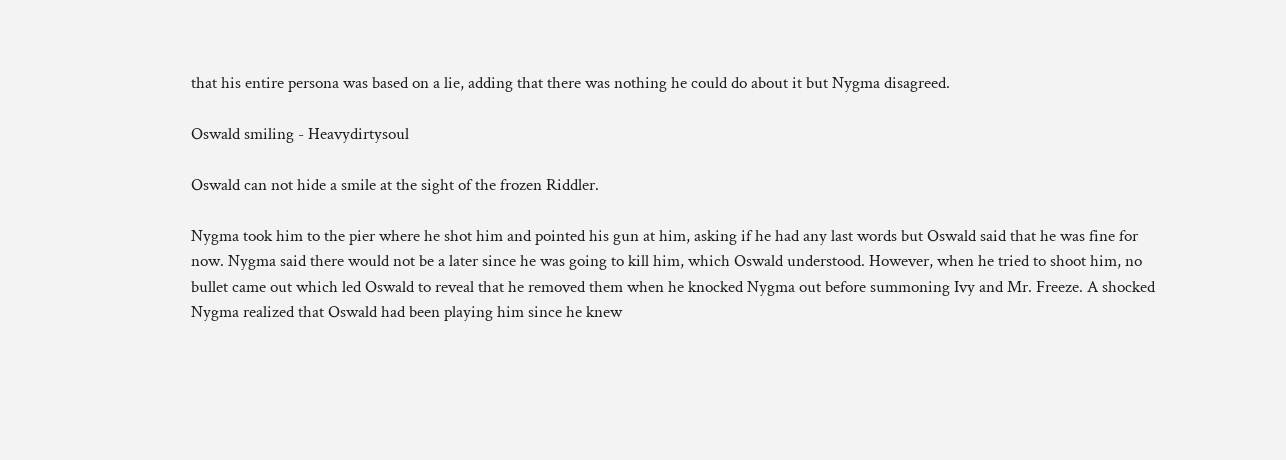that his entire persona was based on a lie, adding that there was nothing he could do about it but Nygma disagreed.

Oswald smiling - Heavydirtysoul

Oswald can not hide a smile at the sight of the frozen Riddler.

Nygma took him to the pier where he shot him and pointed his gun at him, asking if he had any last words but Oswald said that he was fine for now. Nygma said there would not be a later since he was going to kill him, which Oswald understood. However, when he tried to shoot him, no bullet came out which led Oswald to reveal that he removed them when he knocked Nygma out before summoning Ivy and Mr. Freeze. A shocked Nygma realized that Oswald had been playing him since he knew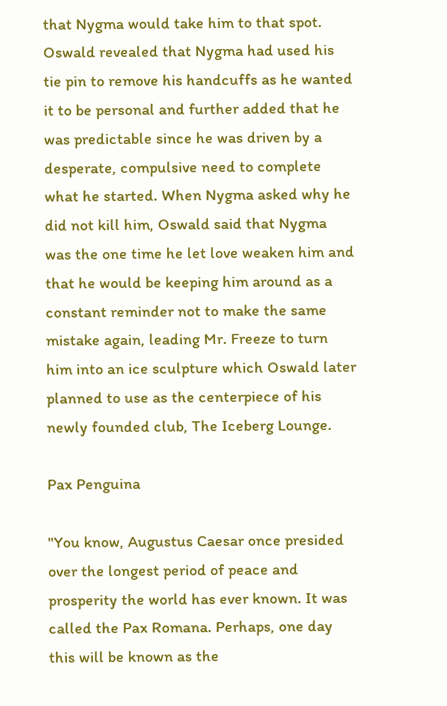that Nygma would take him to that spot. Oswald revealed that Nygma had used his tie pin to remove his handcuffs as he wanted it to be personal and further added that he was predictable since he was driven by a desperate, compulsive need to complete what he started. When Nygma asked why he did not kill him, Oswald said that Nygma was the one time he let love weaken him and that he would be keeping him around as a constant reminder not to make the same mistake again, leading Mr. Freeze to turn him into an ice sculpture which Oswald later planned to use as the centerpiece of his newly founded club, The Iceberg Lounge.

Pax Penguina

"You know, Augustus Caesar once presided over the longest period of peace and prosperity the world has ever known. It was called the Pax Romana. Perhaps, one day this will be known as the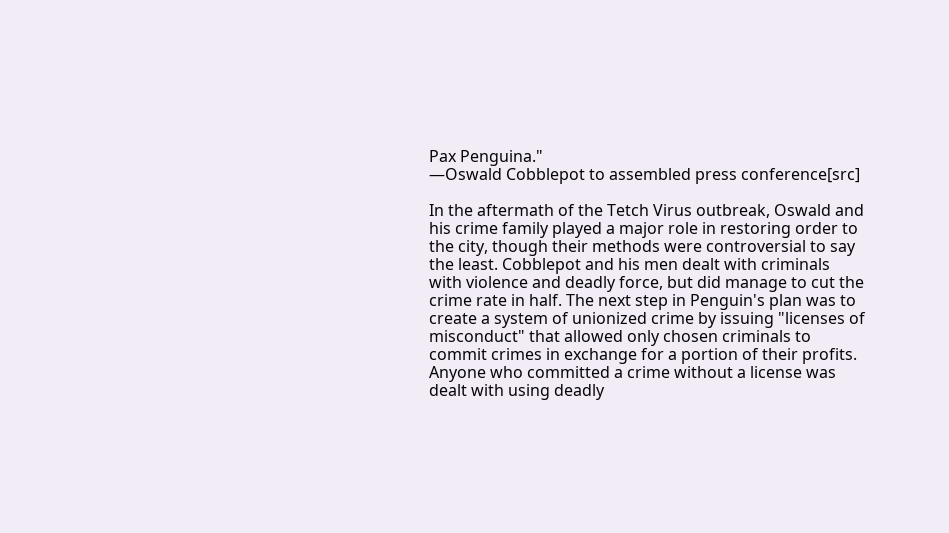Pax Penguina."
—Oswald Cobblepot to assembled press conference[src]

In the aftermath of the Tetch Virus outbreak, Oswald and his crime family played a major role in restoring order to the city, though their methods were controversial to say the least. Cobblepot and his men dealt with criminals with violence and deadly force, but did manage to cut the crime rate in half. The next step in Penguin's plan was to create a system of unionized crime by issuing "licenses of misconduct" that allowed only chosen criminals to commit crimes in exchange for a portion of their profits. Anyone who committed a crime without a license was dealt with using deadly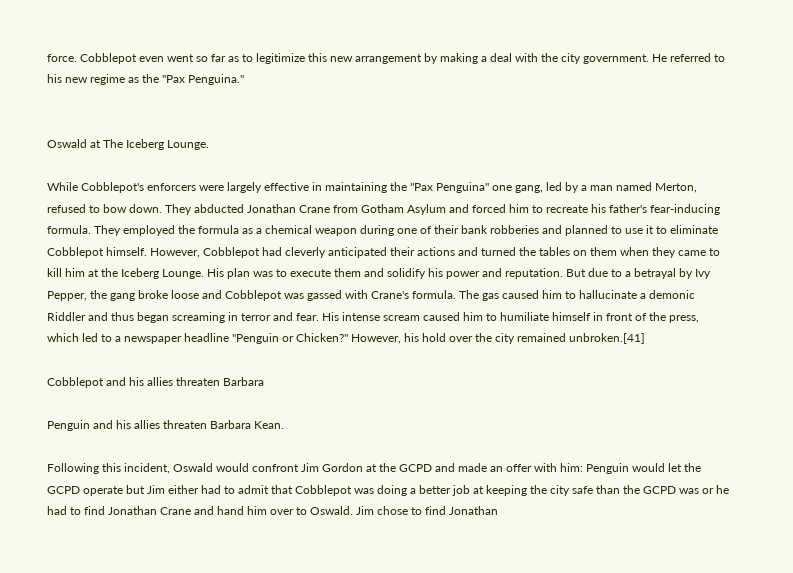force. Cobblepot even went so far as to legitimize this new arrangement by making a deal with the city government. He referred to his new regime as the "Pax Penguina."


Oswald at The Iceberg Lounge.

While Cobblepot's enforcers were largely effective in maintaining the "Pax Penguina" one gang, led by a man named Merton, refused to bow down. They abducted Jonathan Crane from Gotham Asylum and forced him to recreate his father's fear-inducing formula. They employed the formula as a chemical weapon during one of their bank robberies and planned to use it to eliminate Cobblepot himself. However, Cobblepot had cleverly anticipated their actions and turned the tables on them when they came to kill him at the Iceberg Lounge. His plan was to execute them and solidify his power and reputation. But due to a betrayal by Ivy Pepper, the gang broke loose and Cobblepot was gassed with Crane's formula. The gas caused him to hallucinate a demonic Riddler and thus began screaming in terror and fear. His intense scream caused him to humiliate himself in front of the press, which led to a newspaper headline "Penguin or Chicken?" However, his hold over the city remained unbroken.[41]

Cobblepot and his allies threaten Barbara

Penguin and his allies threaten Barbara Kean.

Following this incident, Oswald would confront Jim Gordon at the GCPD and made an offer with him: Penguin would let the GCPD operate but Jim either had to admit that Cobblepot was doing a better job at keeping the city safe than the GCPD was or he had to find Jonathan Crane and hand him over to Oswald. Jim chose to find Jonathan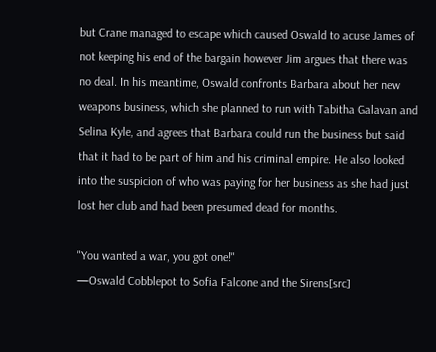but Crane managed to escape which caused Oswald to acuse James of not keeping his end of the bargain however Jim argues that there was no deal. In his meantime, Oswald confronts Barbara about her new weapons business, which she planned to run with Tabitha Galavan and Selina Kyle, and agrees that Barbara could run the business but said that it had to be part of him and his criminal empire. He also looked into the suspicion of who was paying for her business as she had just lost her club and had been presumed dead for months.

"You wanted a war, you got one!"
—Oswald Cobblepot to Sofia Falcone and the Sirens[src]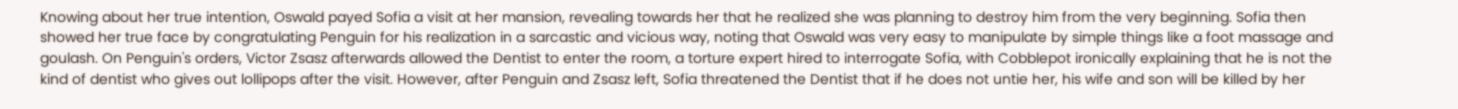Knowing about her true intention, Oswald payed Sofia a visit at her mansion, revealing towards her that he realized she was planning to destroy him from the very beginning. Sofia then showed her true face by congratulating Penguin for his realization in a sarcastic and vicious way, noting that Oswald was very easy to manipulate by simple things like a foot massage and goulash. On Penguin's orders, Victor Zsasz afterwards allowed the Dentist to enter the room, a torture expert hired to interrogate Sofia, with Cobblepot ironically explaining that he is not the kind of dentist who gives out lollipops after the visit. However, after Penguin and Zsasz left, Sofia threatened the Dentist that if he does not untie her, his wife and son will be killed by her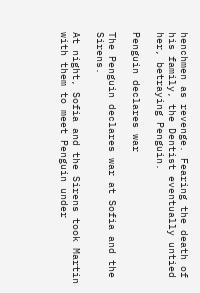henchmen as revenge. Fearing the death of his family, the Dentist eventually untied her, betraying Penguin.

Penguin declares war

The Penguin declares war at Sofia and the Sirens.

At night, Sofia and the Sirens took Martin with them to meet Penguin under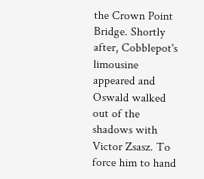the Crown Point Bridge. Shortly after, Cobblepot's limousine appeared and Oswald walked out of the shadows with Victor Zsasz. To force him to hand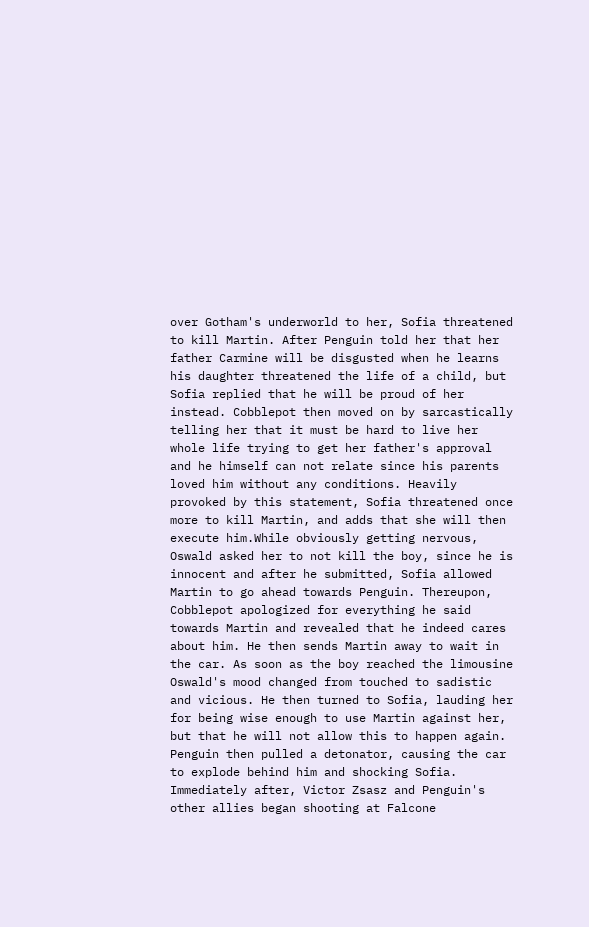over Gotham's underworld to her, Sofia threatened to kill Martin. After Penguin told her that her father Carmine will be disgusted when he learns his daughter threatened the life of a child, but Sofia replied that he will be proud of her instead. Cobblepot then moved on by sarcastically telling her that it must be hard to live her whole life trying to get her father's approval and he himself can not relate since his parents loved him without any conditions. Heavily provoked by this statement, Sofia threatened once more to kill Martin, and adds that she will then execute him.While obviously getting nervous, Oswald asked her to not kill the boy, since he is innocent and after he submitted, Sofia allowed Martin to go ahead towards Penguin. Thereupon, Cobblepot apologized for everything he said towards Martin and revealed that he indeed cares about him. He then sends Martin away to wait in the car. As soon as the boy reached the limousine Oswald's mood changed from touched to sadistic and vicious. He then turned to Sofia, lauding her for being wise enough to use Martin against her, but that he will not allow this to happen again. Penguin then pulled a detonator, causing the car to explode behind him and shocking Sofia. Immediately after, Victor Zsasz and Penguin's other allies began shooting at Falcone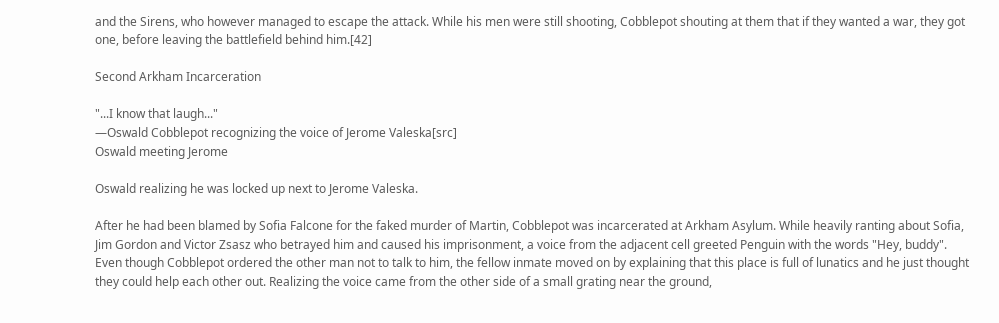and the Sirens, who however managed to escape the attack. While his men were still shooting, Cobblepot shouting at them that if they wanted a war, they got one, before leaving the battlefield behind him.[42]

Second Arkham Incarceration

"...I know that laugh..."
—Oswald Cobblepot recognizing the voice of Jerome Valeska[src]
Oswald meeting Jerome

Oswald realizing he was locked up next to Jerome Valeska.

After he had been blamed by Sofia Falcone for the faked murder of Martin, Cobblepot was incarcerated at Arkham Asylum. While heavily ranting about Sofia, Jim Gordon and Victor Zsasz who betrayed him and caused his imprisonment, a voice from the adjacent cell greeted Penguin with the words "Hey, buddy". Even though Cobblepot ordered the other man not to talk to him, the fellow inmate moved on by explaining that this place is full of lunatics and he just thought they could help each other out. Realizing the voice came from the other side of a small grating near the ground,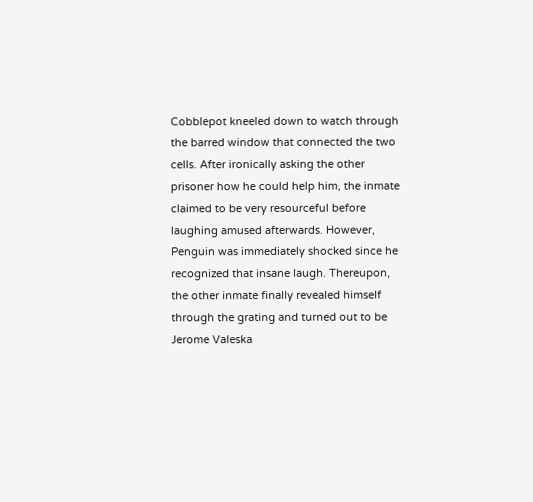Cobblepot kneeled down to watch through the barred window that connected the two cells. After ironically asking the other prisoner how he could help him, the inmate claimed to be very resourceful before laughing amused afterwards. However, Penguin was immediately shocked since he recognized that insane laugh. Thereupon, the other inmate finally revealed himself through the grating and turned out to be Jerome Valeska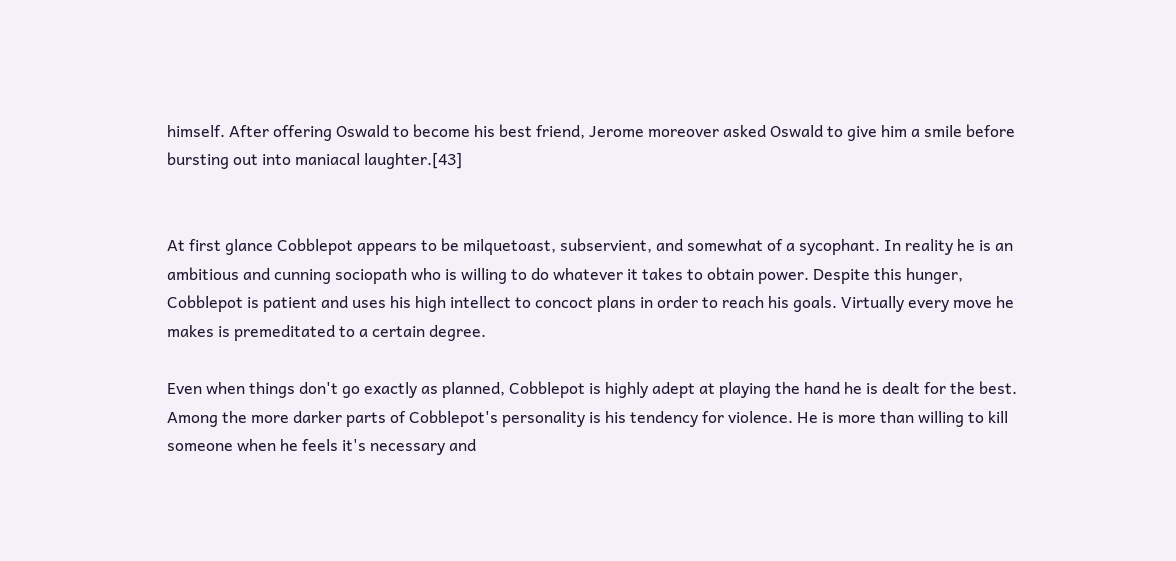himself. After offering Oswald to become his best friend, Jerome moreover asked Oswald to give him a smile before bursting out into maniacal laughter.[43]


At first glance Cobblepot appears to be milquetoast, subservient, and somewhat of a sycophant. In reality he is an ambitious and cunning sociopath who is willing to do whatever it takes to obtain power. Despite this hunger, Cobblepot is patient and uses his high intellect to concoct plans in order to reach his goals. Virtually every move he makes is premeditated to a certain degree.

Even when things don't go exactly as planned, Cobblepot is highly adept at playing the hand he is dealt for the best. Among the more darker parts of Cobblepot's personality is his tendency for violence. He is more than willing to kill someone when he feels it's necessary and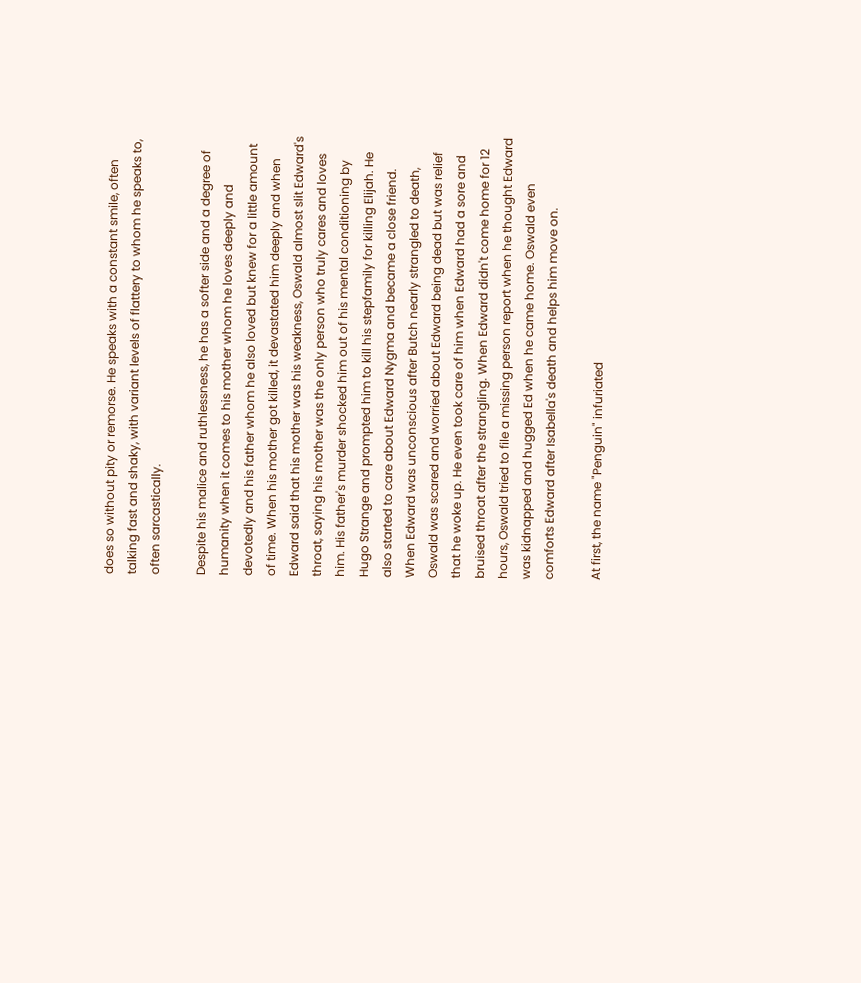does so without pity or remorse. He speaks with a constant smile, often talking fast and shaky, with variant levels of flattery to whom he speaks to, often sarcastically.

Despite his malice and ruthlessness, he has a softer side and a degree of humanity when it comes to his mother whom he loves deeply and devotedly and his father whom he also loved but knew for a little amount of time. When his mother got killed, it devastated him deeply and when Edward said that his mother was his weakness, Oswald almost slit Edward's throat, saying his mother was the only person who truly cares and loves him. His father's murder shocked him out of his mental conditioning by Hugo Strange and prompted him to kill his stepfamily for killing Elijah. He also started to care about Edward Nygma and became a close friend. When Edward was unconscious after Butch nearly strangled to death, Oswald was scared and worried about Edward being dead but was relief that he woke up. He even took care of him when Edward had a sore and bruised throat after the strangling. When Edward didn't come home for 12 hours, Oswald tried to file a missing person report when he thought Edward was kidnapped and hugged Ed when he came home. Oswald even comforts Edward after Isabella's death and helps him move on.

At first, the name "Penguin" infuriated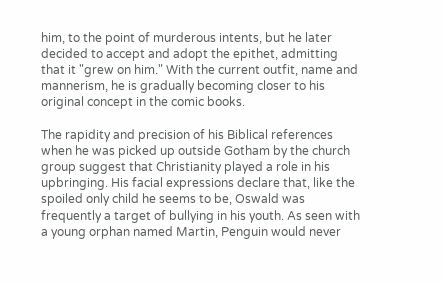him, to the point of murderous intents, but he later decided to accept and adopt the epithet, admitting that it "grew on him." With the current outfit, name and mannerism, he is gradually becoming closer to his original concept in the comic books.

The rapidity and precision of his Biblical references when he was picked up outside Gotham by the church group suggest that Christianity played a role in his upbringing. His facial expressions declare that, like the spoiled only child he seems to be, Oswald was frequently a target of bullying in his youth. As seen with a young orphan named Martin, Penguin would never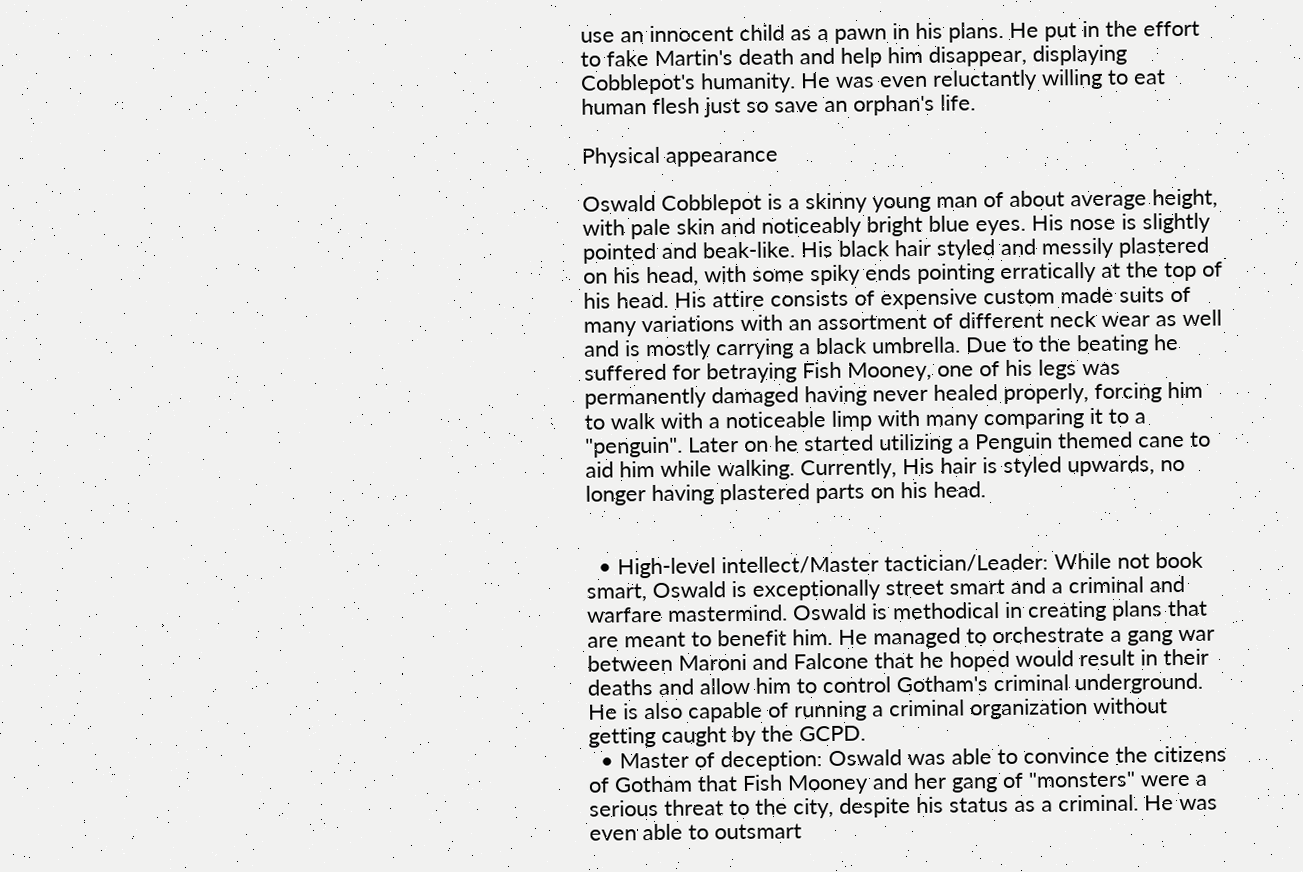use an innocent child as a pawn in his plans. He put in the effort to fake Martin's death and help him disappear, displaying Cobblepot's humanity. He was even reluctantly willing to eat human flesh just so save an orphan's life.

Physical appearance

Oswald Cobblepot is a skinny young man of about average height, with pale skin and noticeably bright blue eyes. His nose is slightly pointed and beak-like. His black hair styled and messily plastered on his head, with some spiky ends pointing erratically at the top of his head. His attire consists of expensive custom made suits of many variations with an assortment of different neck wear as well and is mostly carrying a black umbrella. Due to the beating he suffered for betraying Fish Mooney, one of his legs was permanently damaged having never healed properly, forcing him to walk with a noticeable limp with many comparing it to a "penguin". Later on he started utilizing a Penguin themed cane to aid him while walking. Currently, His hair is styled upwards, no longer having plastered parts on his head.


  • High-level intellect/Master tactician/Leader: While not book smart, Oswald is exceptionally street smart and a criminal and warfare mastermind. Oswald is methodical in creating plans that are meant to benefit him. He managed to orchestrate a gang war between Maroni and Falcone that he hoped would result in their deaths and allow him to control Gotham's criminal underground. He is also capable of running a criminal organization without getting caught by the GCPD.
  • Master of deception: Oswald was able to convince the citizens of Gotham that Fish Mooney and her gang of "monsters" were a serious threat to the city, despite his status as a criminal. He was even able to outsmart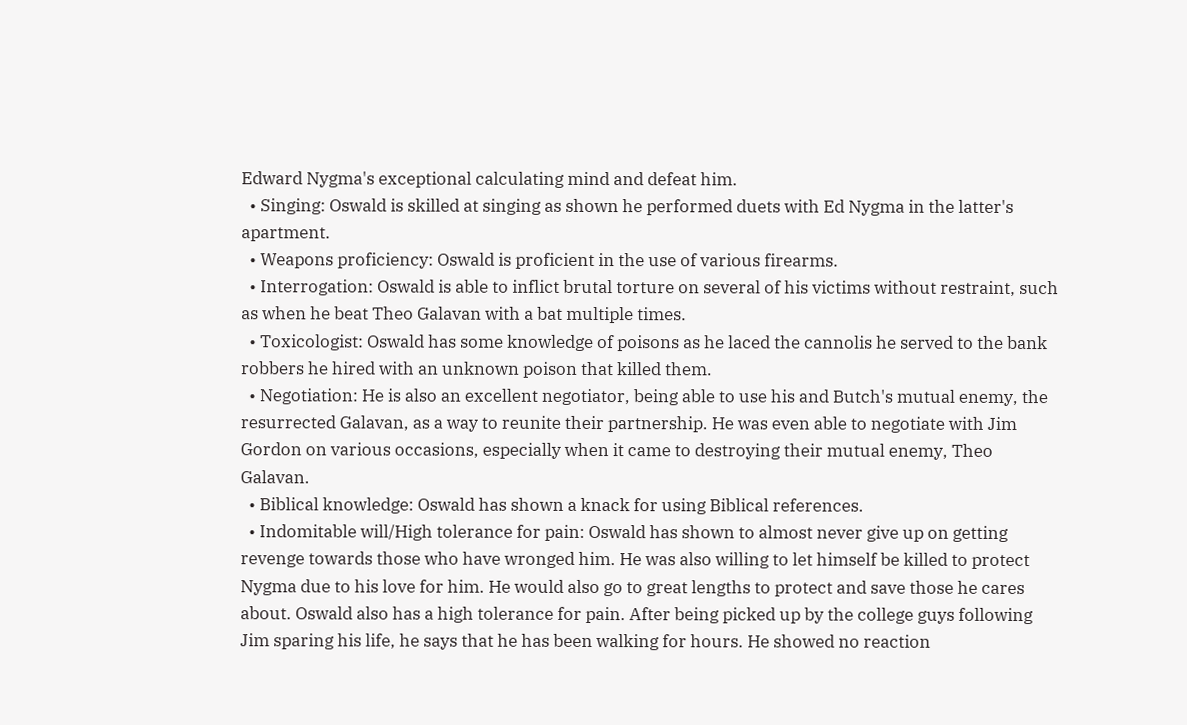Edward Nygma's exceptional calculating mind and defeat him.
  • Singing: Oswald is skilled at singing as shown he performed duets with Ed Nygma in the latter's apartment.
  • Weapons proficiency: Oswald is proficient in the use of various firearms.
  • Interrogation: Oswald is able to inflict brutal torture on several of his victims without restraint, such as when he beat Theo Galavan with a bat multiple times.
  • Toxicologist: Oswald has some knowledge of poisons as he laced the cannolis he served to the bank robbers he hired with an unknown poison that killed them.
  • Negotiation: He is also an excellent negotiator, being able to use his and Butch's mutual enemy, the resurrected Galavan, as a way to reunite their partnership. He was even able to negotiate with Jim Gordon on various occasions, especially when it came to destroying their mutual enemy, Theo Galavan.
  • Biblical knowledge: Oswald has shown a knack for using Biblical references.
  • Indomitable will/High tolerance for pain: Oswald has shown to almost never give up on getting revenge towards those who have wronged him. He was also willing to let himself be killed to protect Nygma due to his love for him. He would also go to great lengths to protect and save those he cares about. Oswald also has a high tolerance for pain. After being picked up by the college guys following Jim sparing his life, he says that he has been walking for hours. He showed no reaction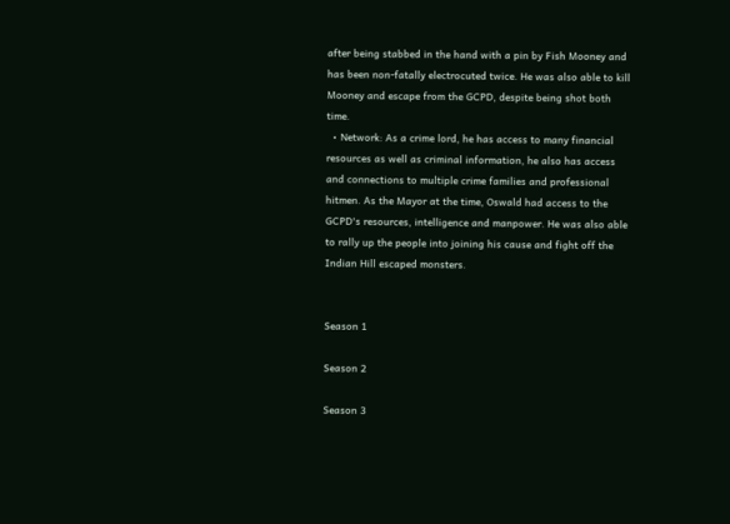after being stabbed in the hand with a pin by Fish Mooney and has been non-fatally electrocuted twice. He was also able to kill Mooney and escape from the GCPD, despite being shot both time.
  • Network: As a crime lord, he has access to many financial resources as well as criminal information, he also has access and connections to multiple crime families and professional hitmen. As the Mayor at the time, Oswald had access to the GCPD's resources, intelligence and manpower. He was also able to rally up the people into joining his cause and fight off the Indian Hill escaped monsters.


Season 1

Season 2

Season 3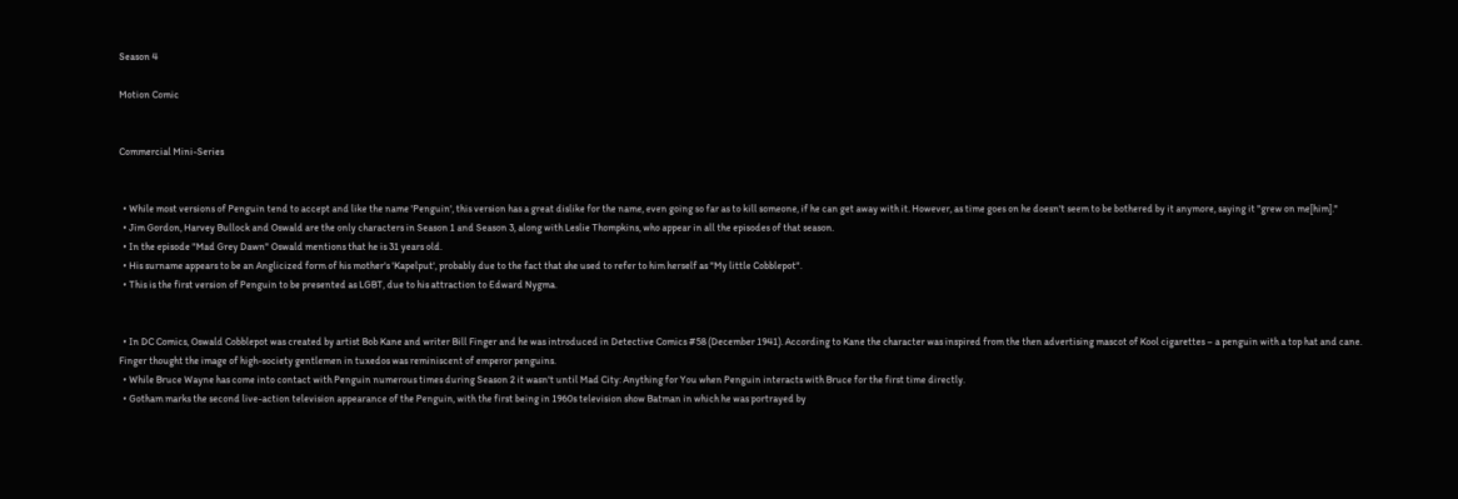Season 4

Motion Comic


Commercial Mini-Series


  • While most versions of Penguin tend to accept and like the name 'Penguin', this version has a great dislike for the name, even going so far as to kill someone, if he can get away with it. However, as time goes on he doesn't seem to be bothered by it anymore, saying it "grew on me[him]."
  • Jim Gordon, Harvey Bullock and Oswald are the only characters in Season 1 and Season 3, along with Leslie Thompkins, who appear in all the episodes of that season.
  • In the episode "Mad Grey Dawn" Oswald mentions that he is 31 years old.
  • His surname appears to be an Anglicized form of his mother's 'Kapelput', probably due to the fact that she used to refer to him herself as "My little Cobblepot".
  • This is the first version of Penguin to be presented as LGBT, due to his attraction to Edward Nygma.


  • In DC Comics, Oswald Cobblepot was created by artist Bob Kane and writer Bill Finger and he was introduced in Detective Comics #58 (December 1941). According to Kane the character was inspired from the then advertising mascot of Kool cigarettes – a penguin with a top hat and cane. Finger thought the image of high-society gentlemen in tuxedos was reminiscent of emperor penguins.
  • While Bruce Wayne has come into contact with Penguin numerous times during Season 2 it wasn't until Mad City: Anything for You when Penguin interacts with Bruce for the first time directly.
  • Gotham marks the second live-action television appearance of the Penguin, with the first being in 1960s television show Batman in which he was portrayed by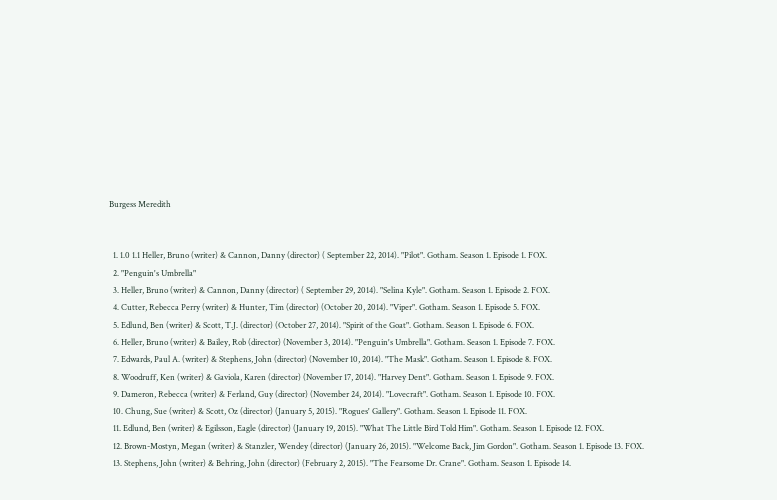Burgess Meredith


  1. 1.0 1.1 Heller, Bruno (writer) & Cannon, Danny (director) ( September 22, 2014). "Pilot". Gotham. Season 1. Episode 1. FOX.
  2. "Penguin's Umbrella"
  3. Heller, Bruno (writer) & Cannon, Danny (director) ( September 29, 2014). "Selina Kyle". Gotham. Season 1. Episode 2. FOX.
  4. Cutter, Rebecca Perry (writer) & Hunter, Tim (director) (October 20, 2014). "Viper". Gotham. Season 1. Episode 5. FOX.
  5. Edlund, Ben (writer) & Scott, T.J. (director) (October 27, 2014). "Spirit of the Goat". Gotham. Season 1. Episode 6. FOX.
  6. Heller, Bruno (writer) & Bailey, Rob (director) (November 3, 2014). "Penguin's Umbrella". Gotham. Season 1. Episode 7. FOX.
  7. Edwards, Paul A. (writer) & Stephens, John (director) (November 10, 2014). "The Mask". Gotham. Season 1. Episode 8. FOX.
  8. Woodruff, Ken (writer) & Gaviola, Karen (director) (November 17, 2014). "Harvey Dent". Gotham. Season 1. Episode 9. FOX.
  9. Dameron, Rebecca (writer) & Ferland, Guy (director) (November 24, 2014). "Lovecraft". Gotham. Season 1. Episode 10. FOX.
  10. Chung, Sue (writer) & Scott, Oz (director) (January 5, 2015). "Rogues' Gallery". Gotham. Season 1. Episode 11. FOX.
  11. Edlund, Ben (writer) & Egilsson, Eagle (director) (January 19, 2015). "What The Little Bird Told Him". Gotham. Season 1. Episode 12. FOX.
  12. Brown-Mostyn, Megan (writer) & Stanzler, Wendey (director) (January 26, 2015). "Welcome Back, Jim Gordon". Gotham. Season 1. Episode 13. FOX.
  13. Stephens, John (writer) & Behring, John (director) (February 2, 2015). "The Fearsome Dr. Crane". Gotham. Season 1. Episode 14.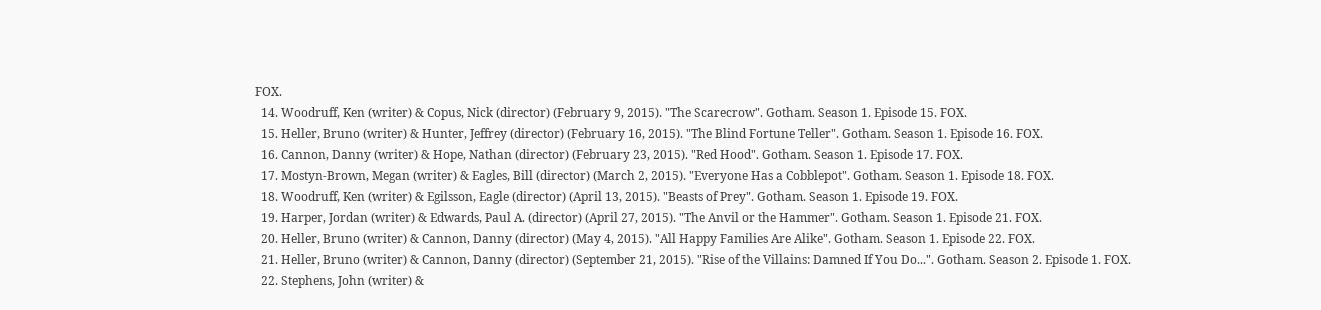FOX.
  14. Woodruff, Ken (writer) & Copus, Nick (director) (February 9, 2015). "The Scarecrow". Gotham. Season 1. Episode 15. FOX.
  15. Heller, Bruno (writer) & Hunter, Jeffrey (director) (February 16, 2015). "The Blind Fortune Teller". Gotham. Season 1. Episode 16. FOX.
  16. Cannon, Danny (writer) & Hope, Nathan (director) (February 23, 2015). "Red Hood". Gotham. Season 1. Episode 17. FOX.
  17. Mostyn-Brown, Megan (writer) & Eagles, Bill (director) (March 2, 2015). "Everyone Has a Cobblepot". Gotham. Season 1. Episode 18. FOX.
  18. Woodruff, Ken (writer) & Egilsson, Eagle (director) (April 13, 2015). "Beasts of Prey". Gotham. Season 1. Episode 19. FOX.
  19. Harper, Jordan (writer) & Edwards, Paul A. (director) (April 27, 2015). "The Anvil or the Hammer". Gotham. Season 1. Episode 21. FOX.
  20. Heller, Bruno (writer) & Cannon, Danny (director) (May 4, 2015). "All Happy Families Are Alike". Gotham. Season 1. Episode 22. FOX.
  21. Heller, Bruno (writer) & Cannon, Danny (director) (September 21, 2015). "Rise of the Villains: Damned If You Do...". Gotham. Season 2. Episode 1. FOX.
  22. Stephens, John (writer) &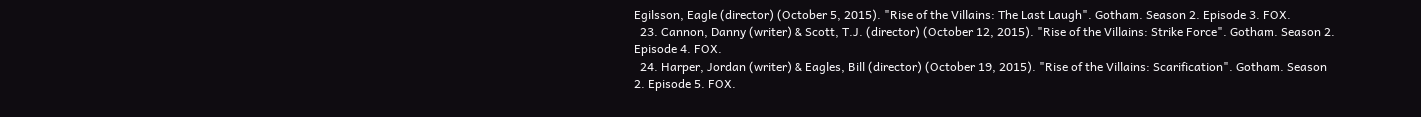Egilsson, Eagle (director) (October 5, 2015). "Rise of the Villains: The Last Laugh". Gotham. Season 2. Episode 3. FOX.
  23. Cannon, Danny (writer) & Scott, T.J. (director) (October 12, 2015). "Rise of the Villains: Strike Force". Gotham. Season 2. Episode 4. FOX.
  24. Harper, Jordan (writer) & Eagles, Bill (director) (October 19, 2015). "Rise of the Villains: Scarification". Gotham. Season 2. Episode 5. FOX.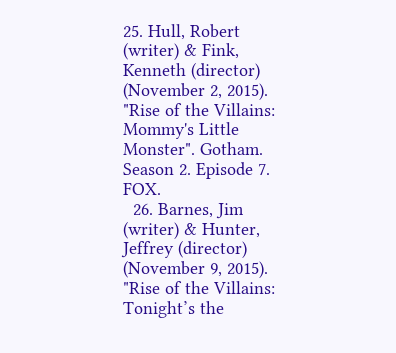25. Hull, Robert (writer) & Fink, Kenneth (director) (November 2, 2015). "Rise of the Villains: Mommy's Little Monster". Gotham. Season 2. Episode 7. FOX.
  26. Barnes, Jim (writer) & Hunter, Jeffrey (director) (November 9, 2015). "Rise of the Villains: Tonight’s the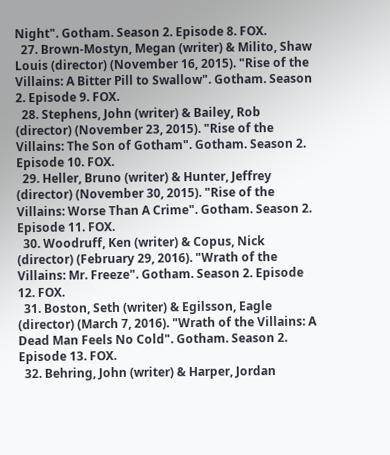Night". Gotham. Season 2. Episode 8. FOX.
  27. Brown-Mostyn, Megan (writer) & Milito, Shaw Louis (director) (November 16, 2015). "Rise of the Villains: A Bitter Pill to Swallow". Gotham. Season 2. Episode 9. FOX.
  28. Stephens, John (writer) & Bailey, Rob (director) (November 23, 2015). "Rise of the Villains: The Son of Gotham". Gotham. Season 2. Episode 10. FOX.
  29. Heller, Bruno (writer) & Hunter, Jeffrey (director) (November 30, 2015). "Rise of the Villains: Worse Than A Crime". Gotham. Season 2. Episode 11. FOX.
  30. Woodruff, Ken (writer) & Copus, Nick (director) (February 29, 2016). "Wrath of the Villains: Mr. Freeze". Gotham. Season 2. Episode 12. FOX.
  31. Boston, Seth (writer) & Egilsson, Eagle (director) (March 7, 2016). "Wrath of the Villains: A Dead Man Feels No Cold". Gotham. Season 2. Episode 13. FOX.
  32. Behring, John (writer) & Harper, Jordan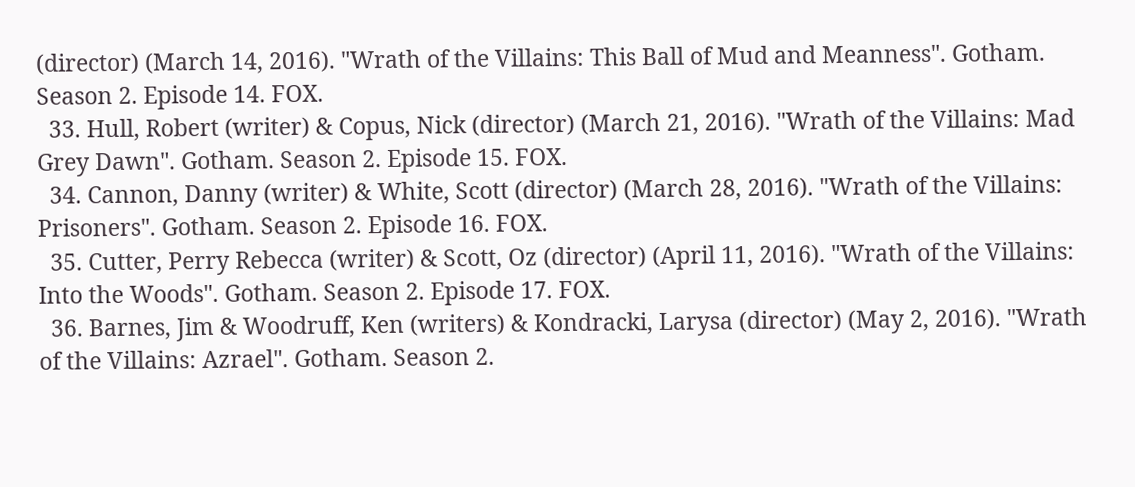(director) (March 14, 2016). "Wrath of the Villains: This Ball of Mud and Meanness". Gotham. Season 2. Episode 14. FOX.
  33. Hull, Robert (writer) & Copus, Nick (director) (March 21, 2016). "Wrath of the Villains: Mad Grey Dawn". Gotham. Season 2. Episode 15. FOX.
  34. Cannon, Danny (writer) & White, Scott (director) (March 28, 2016). "Wrath of the Villains: Prisoners". Gotham. Season 2. Episode 16. FOX.
  35. Cutter, Perry Rebecca (writer) & Scott, Oz (director) (April 11, 2016). "Wrath of the Villains: Into the Woods". Gotham. Season 2. Episode 17. FOX.
  36. Barnes, Jim & Woodruff, Ken (writers) & Kondracki, Larysa (director) (May 2, 2016). "Wrath of the Villains: Azrael". Gotham. Season 2.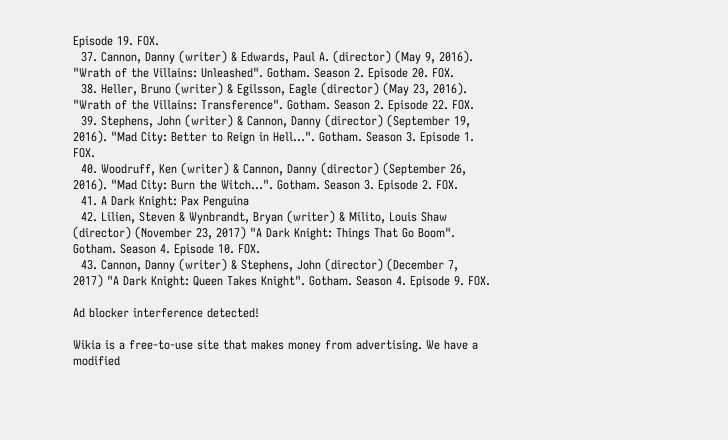Episode 19. FOX.
  37. Cannon, Danny (writer) & Edwards, Paul A. (director) (May 9, 2016). "Wrath of the Villains: Unleashed". Gotham. Season 2. Episode 20. FOX.
  38. Heller, Bruno (writer) & Egilsson, Eagle (director) (May 23, 2016). "Wrath of the Villains: Transference". Gotham. Season 2. Episode 22. FOX.
  39. Stephens, John (writer) & Cannon, Danny (director) (September 19, 2016). "Mad City: Better to Reign in Hell...". Gotham. Season 3. Episode 1. FOX.
  40. Woodruff, Ken (writer) & Cannon, Danny (director) (September 26, 2016). "Mad City: Burn the Witch...". Gotham. Season 3. Episode 2. FOX.
  41. A Dark Knight: Pax Penguina
  42. Lilien, Steven & Wynbrandt, Bryan (writer) & Milito, Louis Shaw (director) (November 23, 2017) "A Dark Knight: Things That Go Boom". Gotham. Season 4. Episode 10. FOX.
  43. Cannon, Danny (writer) & Stephens, John (director) (December 7, 2017) "A Dark Knight: Queen Takes Knight". Gotham. Season 4. Episode 9. FOX.

Ad blocker interference detected!

Wikia is a free-to-use site that makes money from advertising. We have a modified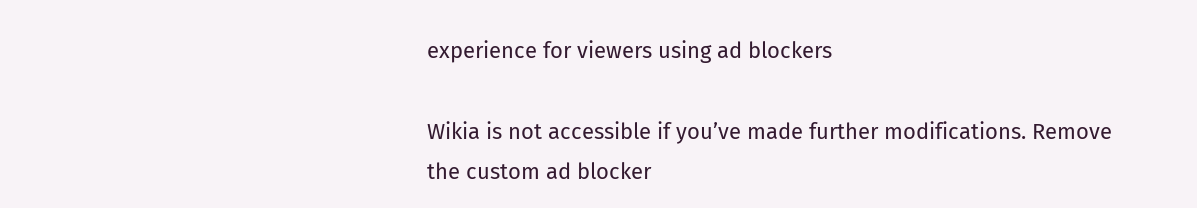experience for viewers using ad blockers

Wikia is not accessible if you’ve made further modifications. Remove the custom ad blocker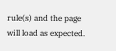rule(s) and the page will load as expected.